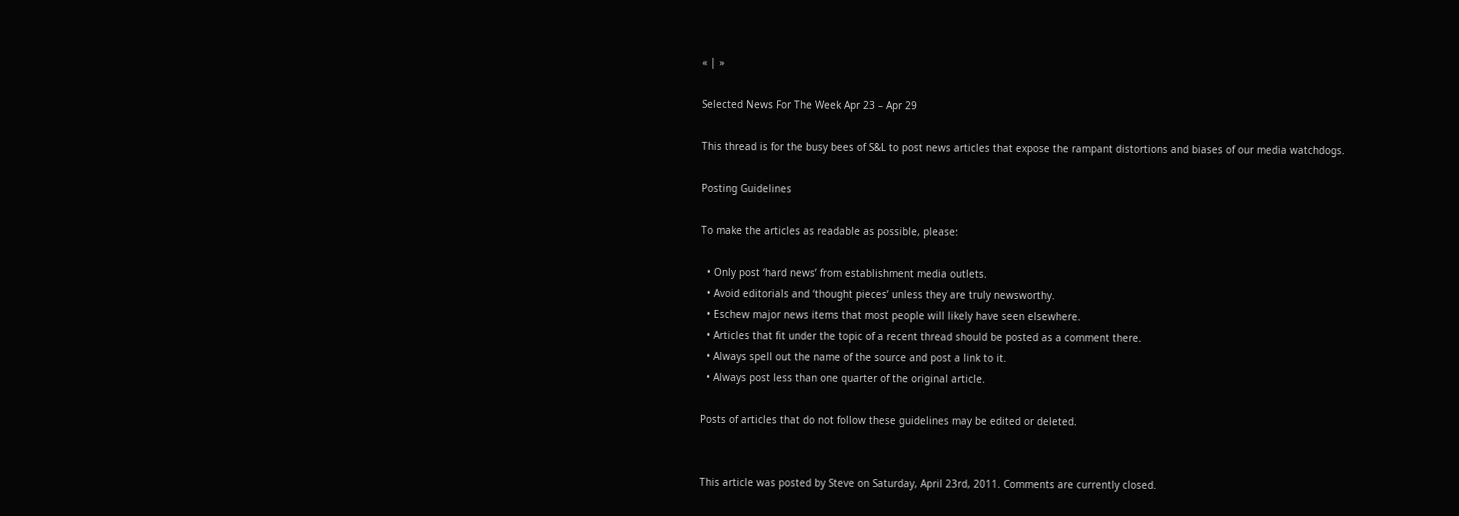« | »

Selected News For The Week Apr 23 – Apr 29

This thread is for the busy bees of S&L to post news articles that expose the rampant distortions and biases of our media watchdogs.

Posting Guidelines

To make the articles as readable as possible, please:

  • Only post ‘hard news’ from establishment media outlets.
  • Avoid editorials and ‘thought pieces’ unless they are truly newsworthy.
  • Eschew major news items that most people will likely have seen elsewhere.
  • Articles that fit under the topic of a recent thread should be posted as a comment there.
  • Always spell out the name of the source and post a link to it.
  • Always post less than one quarter of the original article.

Posts of articles that do not follow these guidelines may be edited or deleted.


This article was posted by Steve on Saturday, April 23rd, 2011. Comments are currently closed.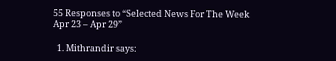55 Responses to “Selected News For The Week Apr 23 – Apr 29”

  1. Mithrandir says: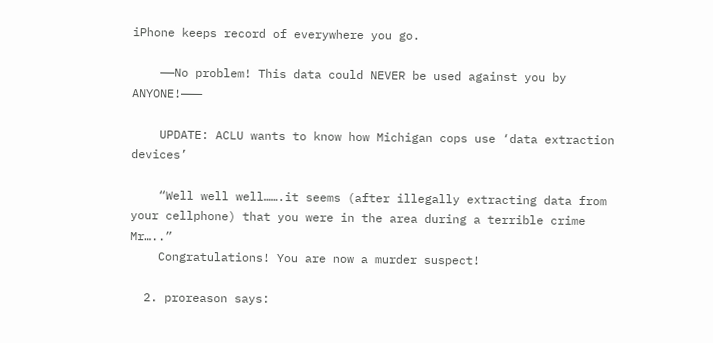iPhone keeps record of everywhere you go.

    ——No problem! This data could NEVER be used against you by ANYONE!———

    UPDATE: ACLU wants to know how Michigan cops use ‘data extraction devices’

    “Well well well…….it seems (after illegally extracting data from your cellphone) that you were in the area during a terrible crime Mr…..”
    Congratulations! You are now a murder suspect!

  2. proreason says: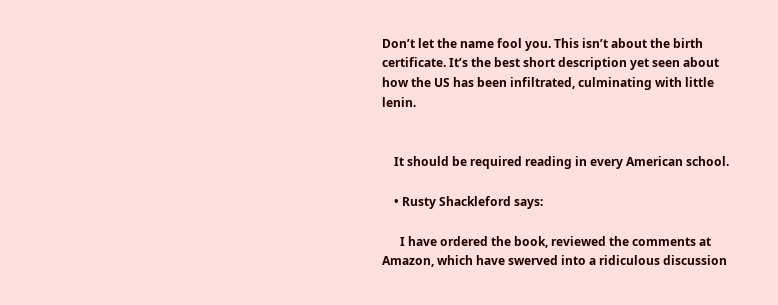Don’t let the name fool you. This isn’t about the birth certificate. It’s the best short description yet seen about how the US has been infiltrated, culminating with little lenin.


    It should be required reading in every American school.

    • Rusty Shackleford says:

      I have ordered the book, reviewed the comments at Amazon, which have swerved into a ridiculous discussion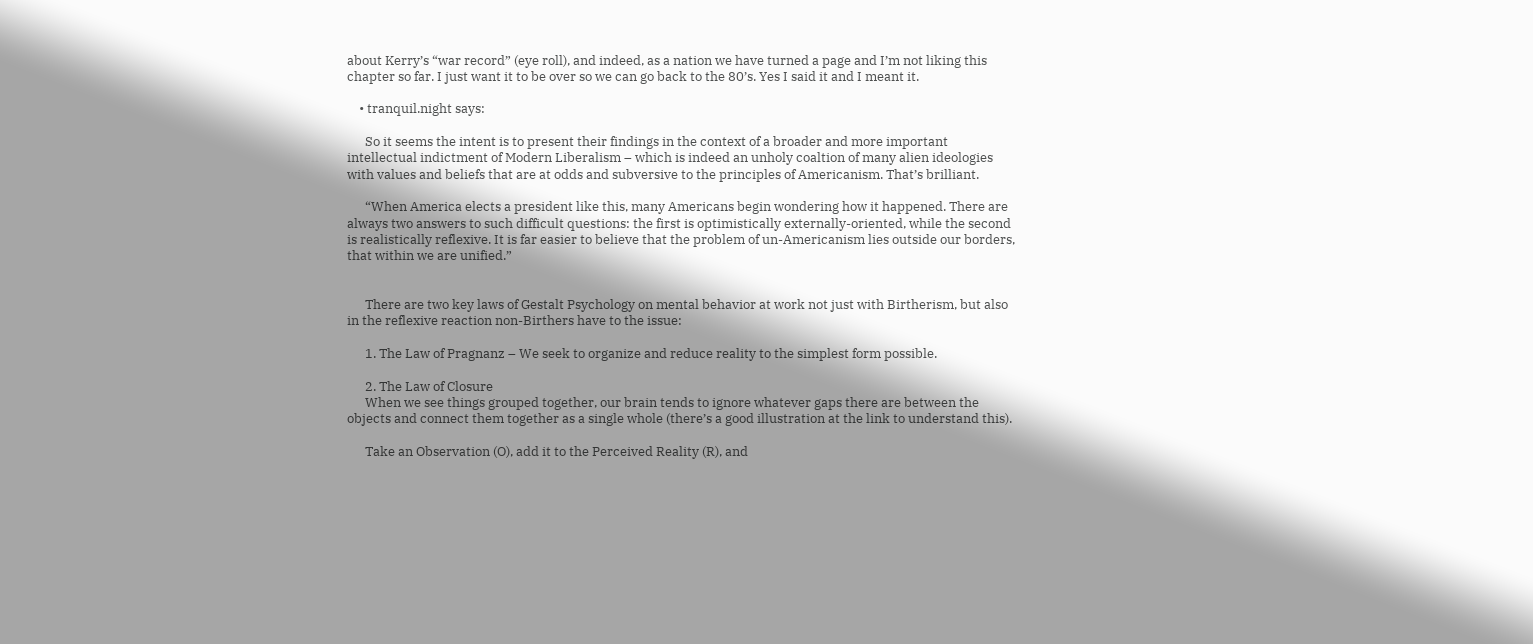about Kerry’s “war record” (eye roll), and indeed, as a nation we have turned a page and I’m not liking this chapter so far. I just want it to be over so we can go back to the 80’s. Yes I said it and I meant it.

    • tranquil.night says:

      So it seems the intent is to present their findings in the context of a broader and more important intellectual indictment of Modern Liberalism – which is indeed an unholy coaltion of many alien ideologies with values and beliefs that are at odds and subversive to the principles of Americanism. That’s brilliant.

      “When America elects a president like this, many Americans begin wondering how it happened. There are always two answers to such difficult questions: the first is optimistically externally-oriented, while the second is realistically reflexive. It is far easier to believe that the problem of un-Americanism lies outside our borders, that within we are unified.”


      There are two key laws of Gestalt Psychology on mental behavior at work not just with Birtherism, but also in the reflexive reaction non-Birthers have to the issue:

      1. The Law of Pragnanz – We seek to organize and reduce reality to the simplest form possible.

      2. The Law of Closure
      When we see things grouped together, our brain tends to ignore whatever gaps there are between the objects and connect them together as a single whole (there’s a good illustration at the link to understand this).

      Take an Observation (O), add it to the Perceived Reality (R), and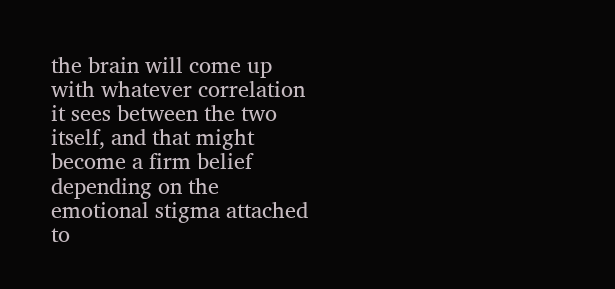the brain will come up with whatever correlation it sees between the two itself, and that might become a firm belief depending on the emotional stigma attached to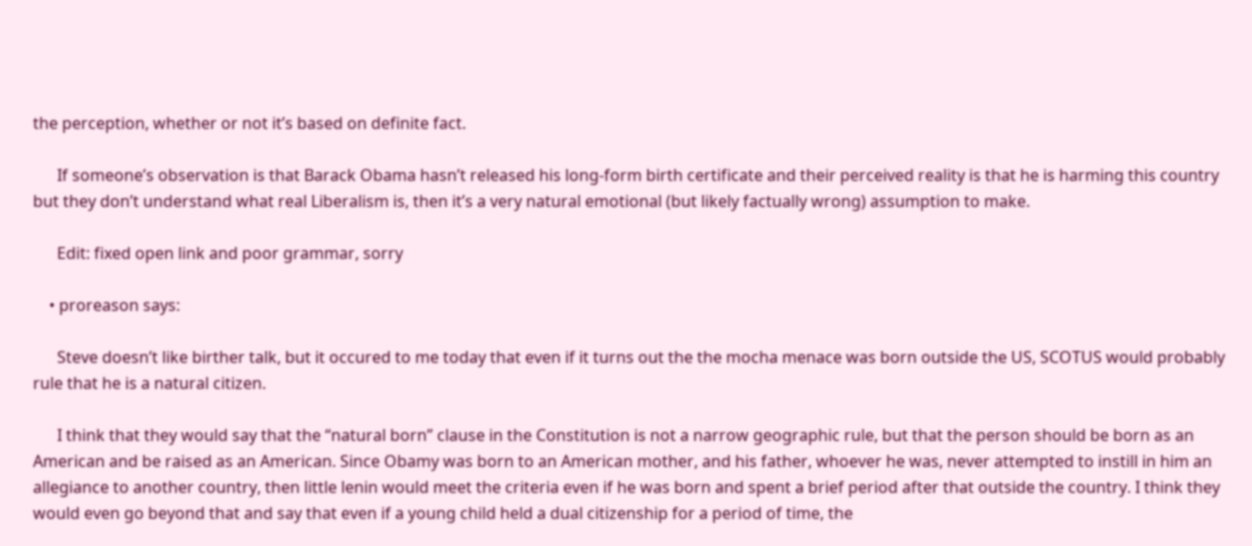the perception, whether or not it’s based on definite fact.

      If someone’s observation is that Barack Obama hasn’t released his long-form birth certificate and their perceived reality is that he is harming this country but they don’t understand what real Liberalism is, then it’s a very natural emotional (but likely factually wrong) assumption to make.

      Edit: fixed open link and poor grammar, sorry

    • proreason says:

      Steve doesn’t like birther talk, but it occured to me today that even if it turns out the the mocha menace was born outside the US, SCOTUS would probably rule that he is a natural citizen.

      I think that they would say that the “natural born” clause in the Constitution is not a narrow geographic rule, but that the person should be born as an American and be raised as an American. Since Obamy was born to an American mother, and his father, whoever he was, never attempted to instill in him an allegiance to another country, then little lenin would meet the criteria even if he was born and spent a brief period after that outside the country. I think they would even go beyond that and say that even if a young child held a dual citizenship for a period of time, the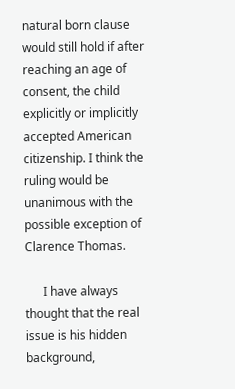natural born clause would still hold if after reaching an age of consent, the child explicitly or implicitly accepted American citizenship. I think the ruling would be unanimous with the possible exception of Clarence Thomas.

      I have always thought that the real issue is his hidden background,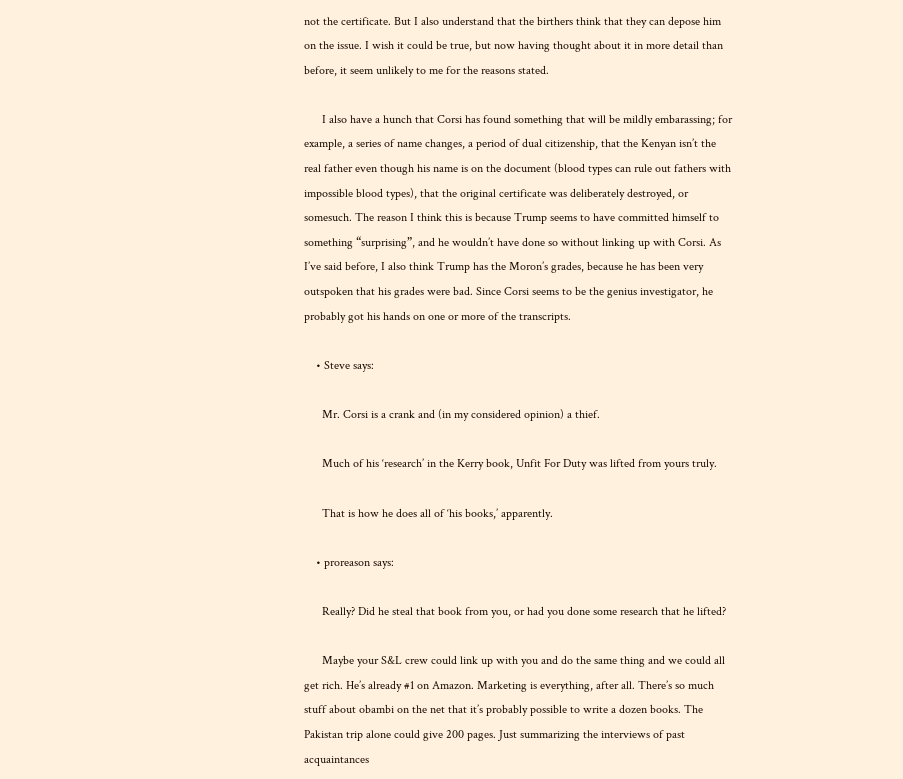not the certificate. But I also understand that the birthers think that they can depose him on the issue. I wish it could be true, but now having thought about it in more detail than before, it seem unlikely to me for the reasons stated.

      I also have a hunch that Corsi has found something that will be mildly embarassing; for example, a series of name changes, a period of dual citizenship, that the Kenyan isn’t the real father even though his name is on the document (blood types can rule out fathers with impossible blood types), that the original certificate was deliberately destroyed, or somesuch. The reason I think this is because Trump seems to have committed himself to something “surprising”, and he wouldn’t have done so without linking up with Corsi. As I’ve said before, I also think Trump has the Moron’s grades, because he has been very outspoken that his grades were bad. Since Corsi seems to be the genius investigator, he probably got his hands on one or more of the transcripts.

    • Steve says:

      Mr. Corsi is a crank and (in my considered opinion) a thief.

      Much of his ‘research’ in the Kerry book, Unfit For Duty was lifted from yours truly.

      That is how he does all of ‘his books,’ apparently.

    • proreason says:

      Really? Did he steal that book from you, or had you done some research that he lifted?

      Maybe your S&L crew could link up with you and do the same thing and we could all get rich. He’s already #1 on Amazon. Marketing is everything, after all. There’s so much stuff about obambi on the net that it’s probably possible to write a dozen books. The Pakistan trip alone could give 200 pages. Just summarizing the interviews of past acquaintances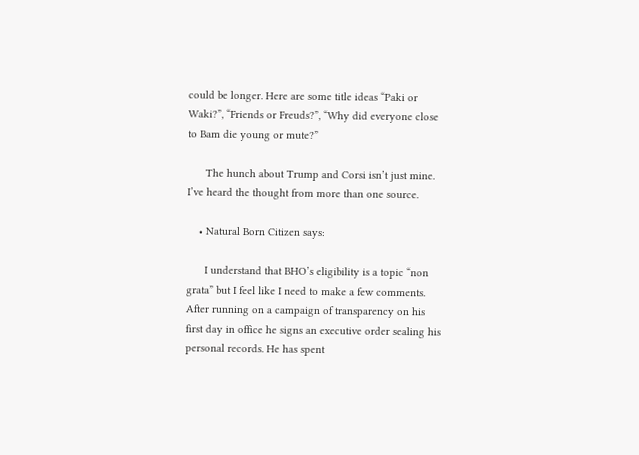could be longer. Here are some title ideas “Paki or Waki?”, “Friends or Freuds?”, “Why did everyone close to Bam die young or mute?”

      The hunch about Trump and Corsi isn’t just mine. I’ve heard the thought from more than one source.

    • Natural Born Citizen says:

      I understand that BHO’s eligibility is a topic “non grata” but I feel like I need to make a few comments. After running on a campaign of transparency on his first day in office he signs an executive order sealing his personal records. He has spent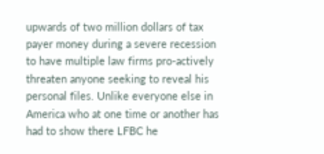upwards of two million dollars of tax payer money during a severe recession to have multiple law firms pro-actively threaten anyone seeking to reveal his personal files. Unlike everyone else in America who at one time or another has had to show there LFBC he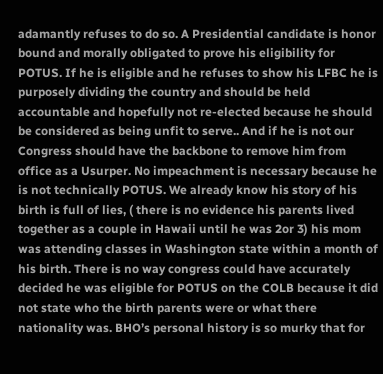adamantly refuses to do so. A Presidential candidate is honor bound and morally obligated to prove his eligibility for POTUS. If he is eligible and he refuses to show his LFBC he is purposely dividing the country and should be held accountable and hopefully not re-elected because he should be considered as being unfit to serve.. And if he is not our Congress should have the backbone to remove him from office as a Usurper. No impeachment is necessary because he is not technically POTUS. We already know his story of his birth is full of lies, ( there is no evidence his parents lived together as a couple in Hawaii until he was 2or 3) his mom was attending classes in Washington state within a month of his birth. There is no way congress could have accurately decided he was eligible for POTUS on the COLB because it did not state who the birth parents were or what there nationality was. BHO’s personal history is so murky that for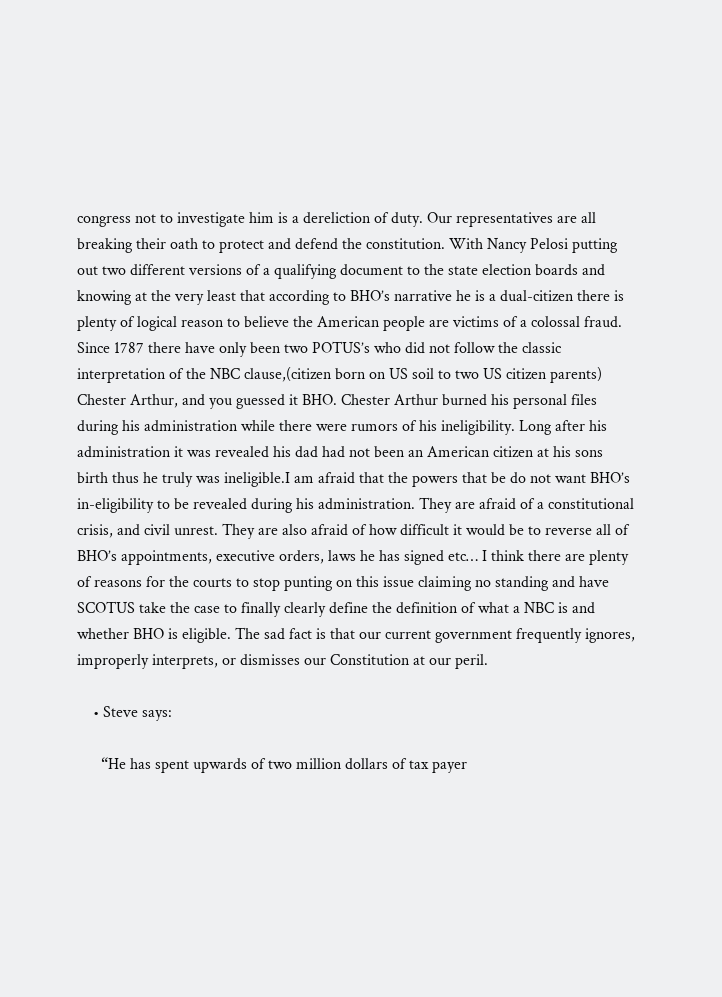congress not to investigate him is a dereliction of duty. Our representatives are all breaking their oath to protect and defend the constitution. With Nancy Pelosi putting out two different versions of a qualifying document to the state election boards and knowing at the very least that according to BHO’s narrative he is a dual-citizen there is plenty of logical reason to believe the American people are victims of a colossal fraud. Since 1787 there have only been two POTUS’s who did not follow the classic interpretation of the NBC clause,(citizen born on US soil to two US citizen parents) Chester Arthur, and you guessed it BHO. Chester Arthur burned his personal files during his administration while there were rumors of his ineligibility. Long after his administration it was revealed his dad had not been an American citizen at his sons birth thus he truly was ineligible.I am afraid that the powers that be do not want BHO’s in-eligibility to be revealed during his administration. They are afraid of a constitutional crisis, and civil unrest. They are also afraid of how difficult it would be to reverse all of BHO’s appointments, executive orders, laws he has signed etc… I think there are plenty of reasons for the courts to stop punting on this issue claiming no standing and have SCOTUS take the case to finally clearly define the definition of what a NBC is and whether BHO is eligible. The sad fact is that our current government frequently ignores, improperly interprets, or dismisses our Constitution at our peril.

    • Steve says:

      “He has spent upwards of two million dollars of tax payer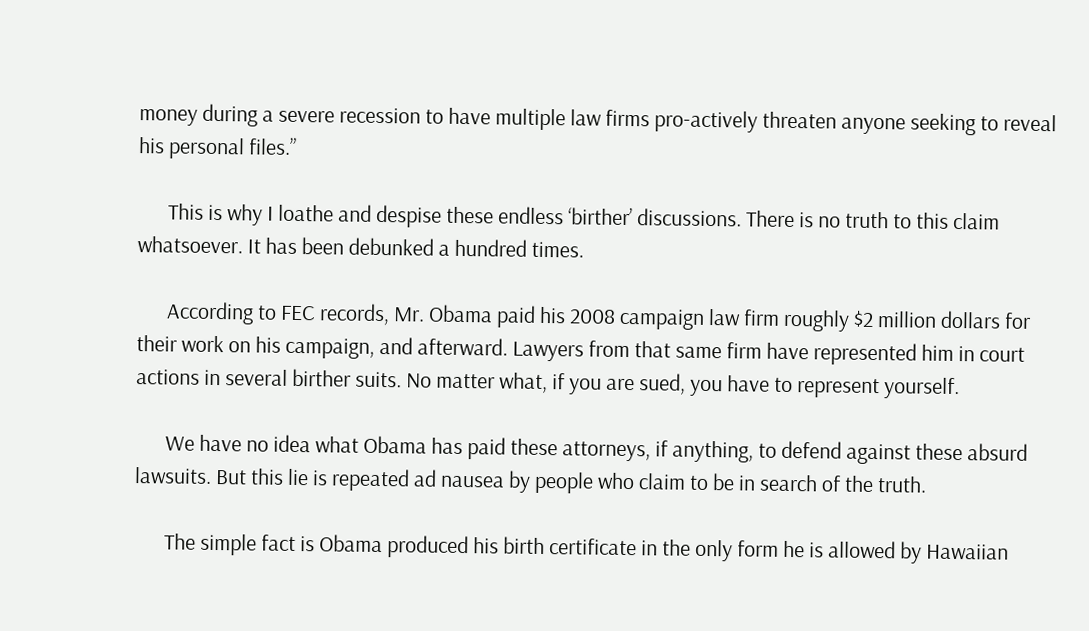money during a severe recession to have multiple law firms pro-actively threaten anyone seeking to reveal his personal files.”

      This is why I loathe and despise these endless ‘birther’ discussions. There is no truth to this claim whatsoever. It has been debunked a hundred times.

      According to FEC records, Mr. Obama paid his 2008 campaign law firm roughly $2 million dollars for their work on his campaign, and afterward. Lawyers from that same firm have represented him in court actions in several birther suits. No matter what, if you are sued, you have to represent yourself.

      We have no idea what Obama has paid these attorneys, if anything, to defend against these absurd lawsuits. But this lie is repeated ad nausea by people who claim to be in search of the truth.

      The simple fact is Obama produced his birth certificate in the only form he is allowed by Hawaiian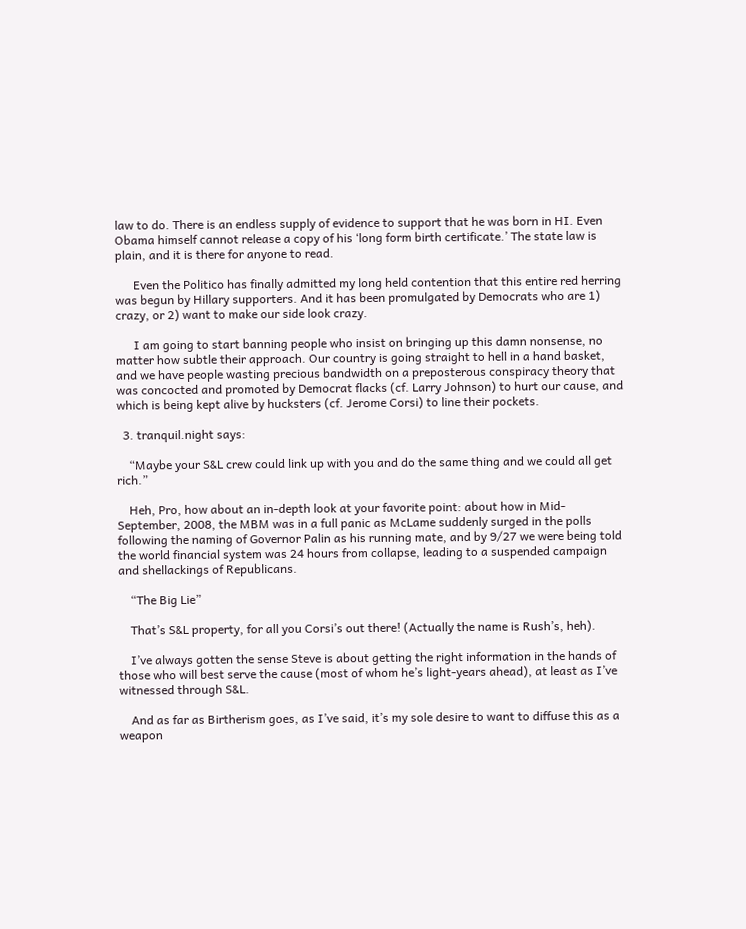law to do. There is an endless supply of evidence to support that he was born in HI. Even Obama himself cannot release a copy of his ‘long form birth certificate.’ The state law is plain, and it is there for anyone to read.

      Even the Politico has finally admitted my long held contention that this entire red herring was begun by Hillary supporters. And it has been promulgated by Democrats who are 1) crazy, or 2) want to make our side look crazy.

      I am going to start banning people who insist on bringing up this damn nonsense, no matter how subtle their approach. Our country is going straight to hell in a hand basket, and we have people wasting precious bandwidth on a preposterous conspiracy theory that was concocted and promoted by Democrat flacks (cf. Larry Johnson) to hurt our cause, and which is being kept alive by hucksters (cf. Jerome Corsi) to line their pockets.

  3. tranquil.night says:

    “Maybe your S&L crew could link up with you and do the same thing and we could all get rich.”

    Heh, Pro, how about an in-depth look at your favorite point: about how in Mid-September, 2008, the MBM was in a full panic as McLame suddenly surged in the polls following the naming of Governor Palin as his running mate, and by 9/27 we were being told the world financial system was 24 hours from collapse, leading to a suspended campaign and shellackings of Republicans.

    “The Big Lie”

    That’s S&L property, for all you Corsi’s out there! (Actually the name is Rush’s, heh).

    I’ve always gotten the sense Steve is about getting the right information in the hands of those who will best serve the cause (most of whom he’s light-years ahead), at least as I’ve witnessed through S&L.

    And as far as Birtherism goes, as I’ve said, it’s my sole desire to want to diffuse this as a weapon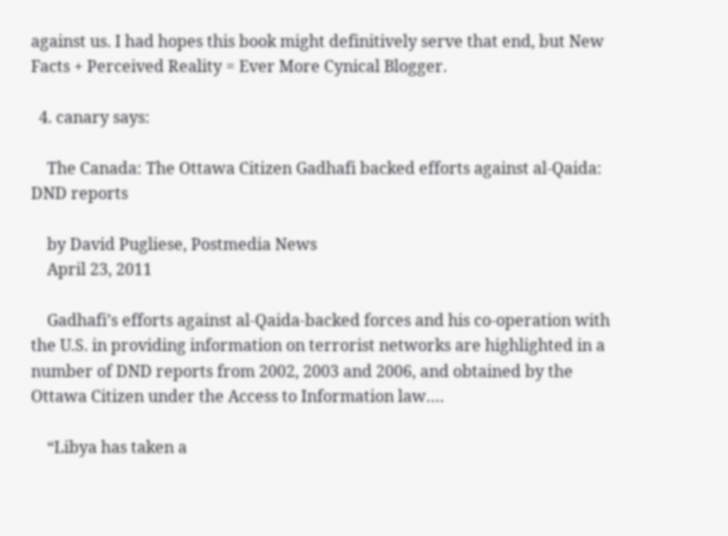against us. I had hopes this book might definitively serve that end, but New Facts + Perceived Reality = Ever More Cynical Blogger.

  4. canary says:

    The Canada: The Ottawa Citizen Gadhafi backed efforts against al-Qaida: DND reports

    by David Pugliese, Postmedia News
    April 23, 2011

    Gadhafi’s efforts against al-Qaida-backed forces and his co-operation with the U.S. in providing information on terrorist networks are highlighted in a number of DND reports from 2002, 2003 and 2006, and obtained by the Ottawa Citizen under the Access to Information law….

    “Libya has taken a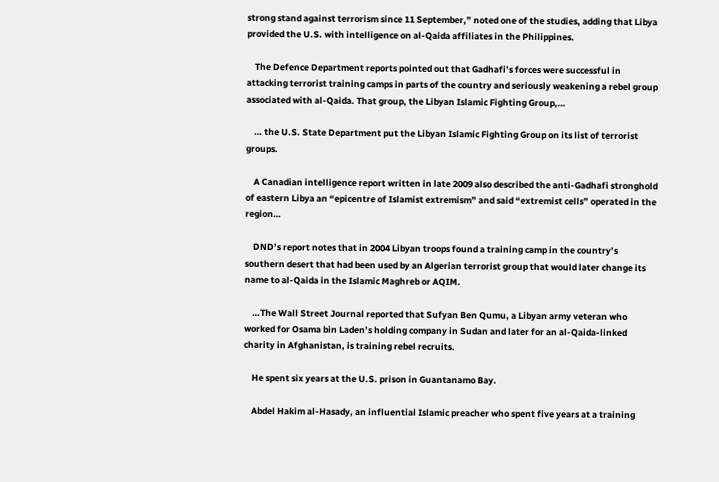strong stand against terrorism since 11 September,” noted one of the studies, adding that Libya provided the U.S. with intelligence on al-Qaida affiliates in the Philippines.

    The Defence Department reports pointed out that Gadhafi’s forces were successful in attacking terrorist training camps in parts of the country and seriously weakening a rebel group associated with al-Qaida. That group, the Libyan Islamic Fighting Group,…

    … the U.S. State Department put the Libyan Islamic Fighting Group on its list of terrorist groups.

    A Canadian intelligence report written in late 2009 also described the anti-Gadhafi stronghold of eastern Libya an “epicentre of Islamist extremism” and said “extremist cells” operated in the region…

    DND’s report notes that in 2004 Libyan troops found a training camp in the country’s southern desert that had been used by an Algerian terrorist group that would later change its name to al-Qaida in the Islamic Maghreb or AQIM.

    …The Wall Street Journal reported that Sufyan Ben Qumu, a Libyan army veteran who worked for Osama bin Laden’s holding company in Sudan and later for an al-Qaida-linked charity in Afghanistan, is training rebel recruits.

    He spent six years at the U.S. prison in Guantanamo Bay.

    Abdel Hakim al-Hasady, an influential Islamic preacher who spent five years at a training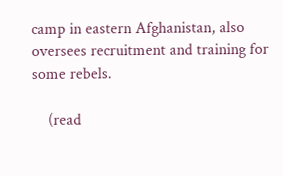camp in eastern Afghanistan, also oversees recruitment and training for some rebels.

    (read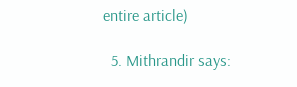entire article)

  5. Mithrandir says: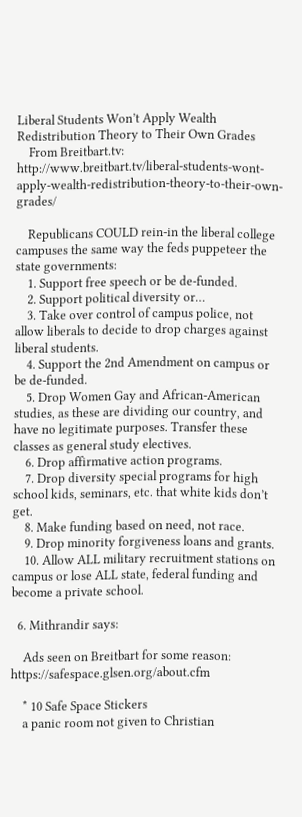Liberal Students Won’t Apply Wealth Redistribution Theory to Their Own Grades
    From Breitbart.tv: http://www.breitbart.tv/liberal-students-wont-apply-wealth-redistribution-theory-to-their-own-grades/

    Republicans COULD rein-in the liberal college campuses the same way the feds puppeteer the state governments:
    1. Support free speech or be de-funded.
    2. Support political diversity or…
    3. Take over control of campus police, not allow liberals to decide to drop charges against liberal students.
    4. Support the 2nd Amendment on campus or be de-funded.
    5. Drop Women Gay and African-American studies, as these are dividing our country, and have no legitimate purposes. Transfer these classes as general study electives.
    6. Drop affirmative action programs.
    7. Drop diversity special programs for high school kids, seminars, etc. that white kids don’t get.
    8. Make funding based on need, not race.
    9. Drop minority forgiveness loans and grants.
    10. Allow ALL military recruitment stations on campus or lose ALL state, federal funding and become a private school.

  6. Mithrandir says:

    Ads seen on Breitbart for some reason: https://safespace.glsen.org/about.cfm

    * 10 Safe Space Stickers
    a panic room not given to Christian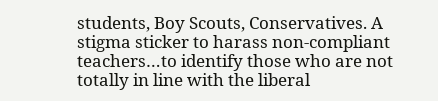students, Boy Scouts, Conservatives. A stigma sticker to harass non-compliant teachers…to identify those who are not totally in line with the liberal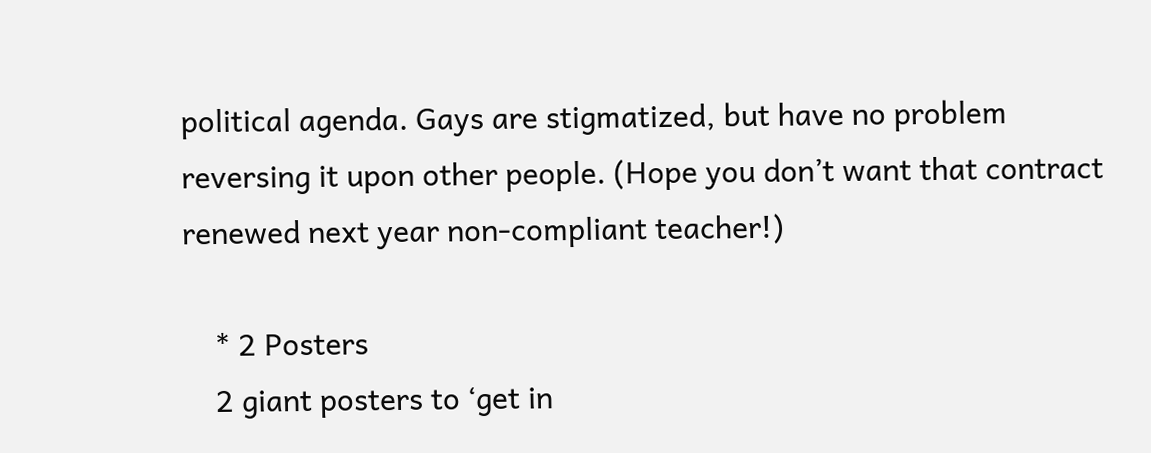political agenda. Gays are stigmatized, but have no problem reversing it upon other people. (Hope you don’t want that contract renewed next year non-compliant teacher!)

    * 2 Posters
    2 giant posters to ‘get in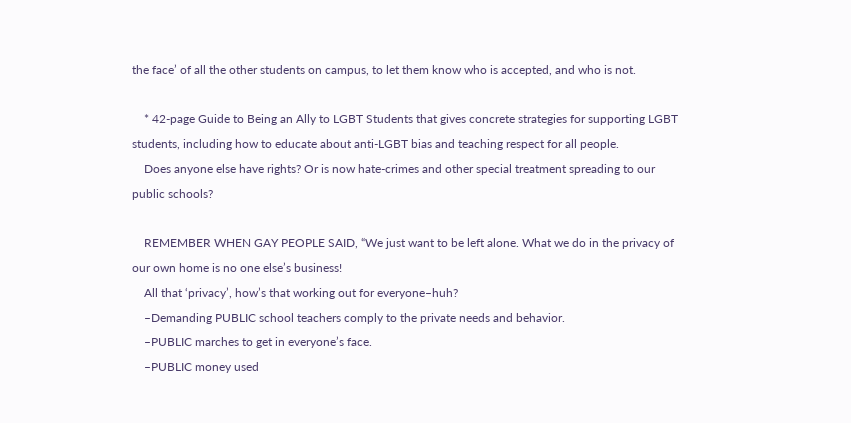the face’ of all the other students on campus, to let them know who is accepted, and who is not.

    * 42-page Guide to Being an Ally to LGBT Students that gives concrete strategies for supporting LGBT students, including how to educate about anti-LGBT bias and teaching respect for all people.
    Does anyone else have rights? Or is now hate-crimes and other special treatment spreading to our public schools?

    REMEMBER WHEN GAY PEOPLE SAID, “We just want to be left alone. What we do in the privacy of our own home is no one else’s business!
    All that ‘privacy’, how’s that working out for everyone–huh?
    –Demanding PUBLIC school teachers comply to the private needs and behavior.
    –PUBLIC marches to get in everyone’s face.
    –PUBLIC money used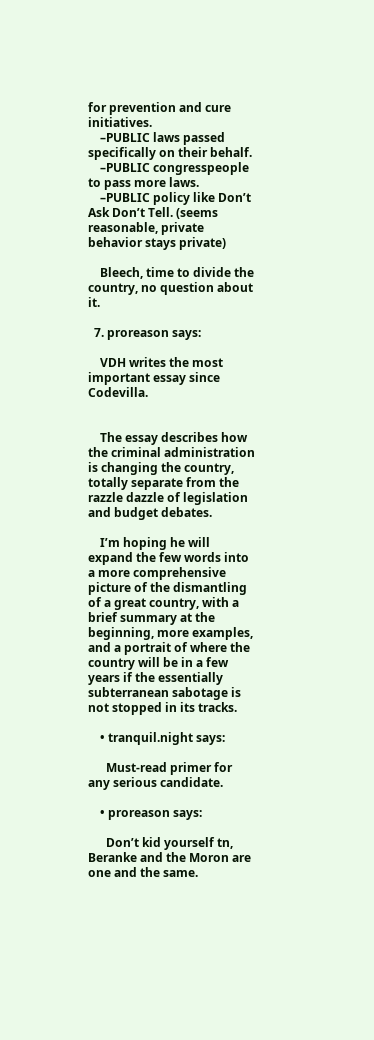for prevention and cure initiatives.
    –PUBLIC laws passed specifically on their behalf.
    –PUBLIC congresspeople to pass more laws.
    –PUBLIC policy like Don’t Ask Don’t Tell. (seems reasonable, private behavior stays private)

    Bleech, time to divide the country, no question about it.

  7. proreason says:

    VDH writes the most important essay since Codevilla.


    The essay describes how the criminal administration is changing the country, totally separate from the razzle dazzle of legislation and budget debates.

    I’m hoping he will expand the few words into a more comprehensive picture of the dismantling of a great country, with a brief summary at the beginning, more examples, and a portrait of where the country will be in a few years if the essentially subterranean sabotage is not stopped in its tracks.

    • tranquil.night says:

      Must-read primer for any serious candidate.

    • proreason says:

      Don’t kid yourself tn, Beranke and the Moron are one and the same.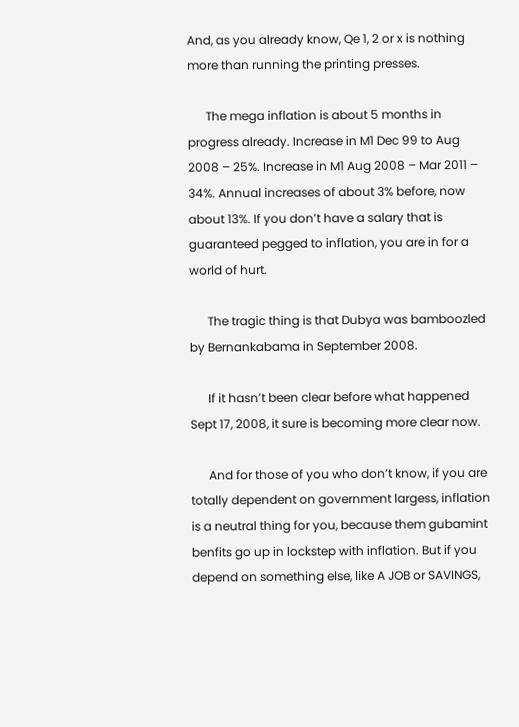And, as you already know, Qe 1, 2 or x is nothing more than running the printing presses.

      The mega inflation is about 5 months in progress already. Increase in M1 Dec 99 to Aug 2008 – 25%. Increase in M1 Aug 2008 – Mar 2011 – 34%. Annual increases of about 3% before, now about 13%. If you don’t have a salary that is guaranteed pegged to inflation, you are in for a world of hurt.

      The tragic thing is that Dubya was bamboozled by Bernankabama in September 2008.

      If it hasn’t been clear before what happened Sept 17, 2008, it sure is becoming more clear now.

      And for those of you who don’t know, if you are totally dependent on government largess, inflation is a neutral thing for you, because them gubamint benfits go up in lockstep with inflation. But if you depend on something else, like A JOB or SAVINGS,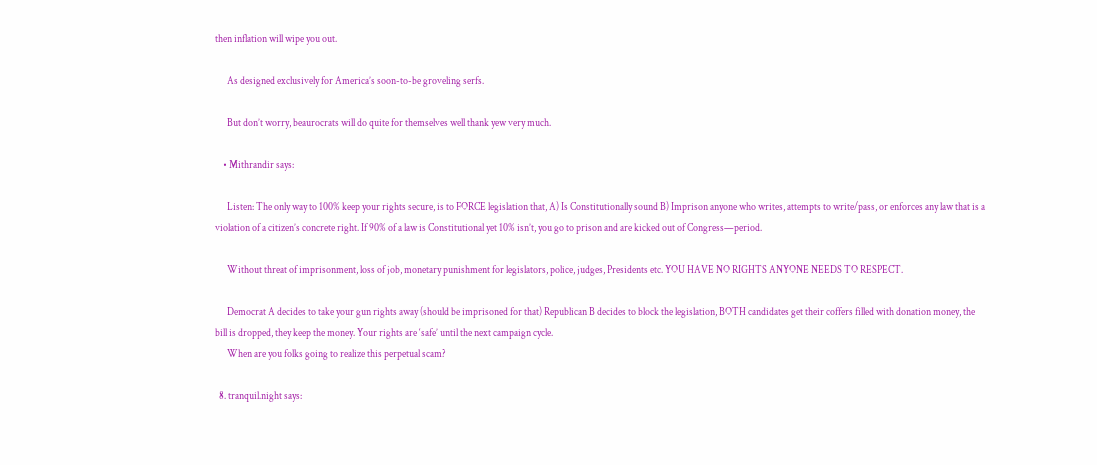then inflation will wipe you out.

      As designed exclusively for America’s soon-to-be groveling serfs.

      But don’t worry, beaurocrats will do quite for themselves well thank yew very much.

    • Mithrandir says:

      Listen: The only way to 100% keep your rights secure, is to FORCE legislation that, A) Is Constitutionally sound B) Imprison anyone who writes, attempts to write/pass, or enforces any law that is a violation of a citizen’s concrete right. If 90% of a law is Constitutional yet 10% isn’t, you go to prison and are kicked out of Congress—period.

      Without threat of imprisonment, loss of job, monetary punishment for legislators, police, judges, Presidents etc. YOU HAVE NO RIGHTS ANYONE NEEDS TO RESPECT.

      Democrat A decides to take your gun rights away (should be imprisoned for that) Republican B decides to block the legislation, BOTH candidates get their coffers filled with donation money, the bill is dropped, they keep the money. Your rights are ‘safe’ until the next campaign cycle.
      When are you folks going to realize this perpetual scam?

  8. tranquil.night says: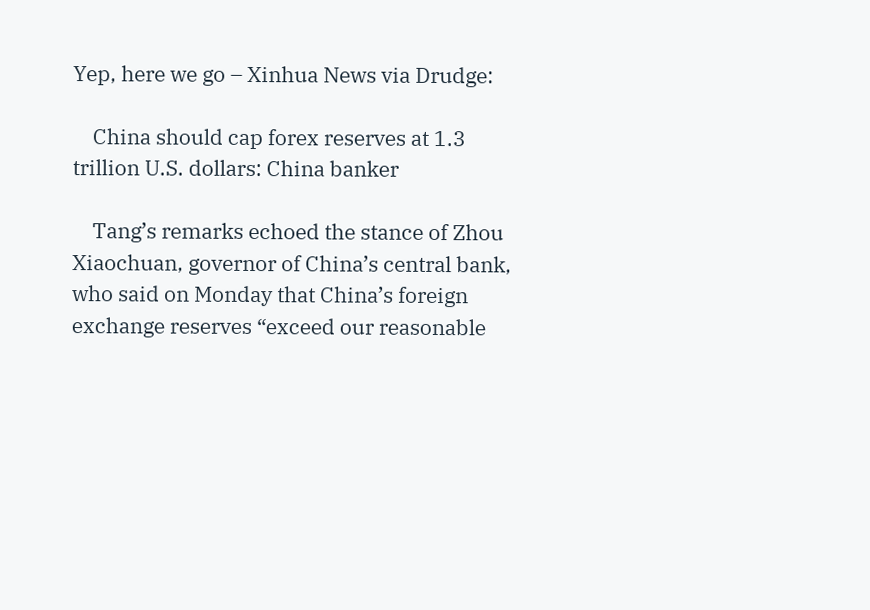Yep, here we go – Xinhua News via Drudge:

    China should cap forex reserves at 1.3 trillion U.S. dollars: China banker

    Tang’s remarks echoed the stance of Zhou Xiaochuan, governor of China’s central bank, who said on Monday that China’s foreign exchange reserves “exceed our reasonable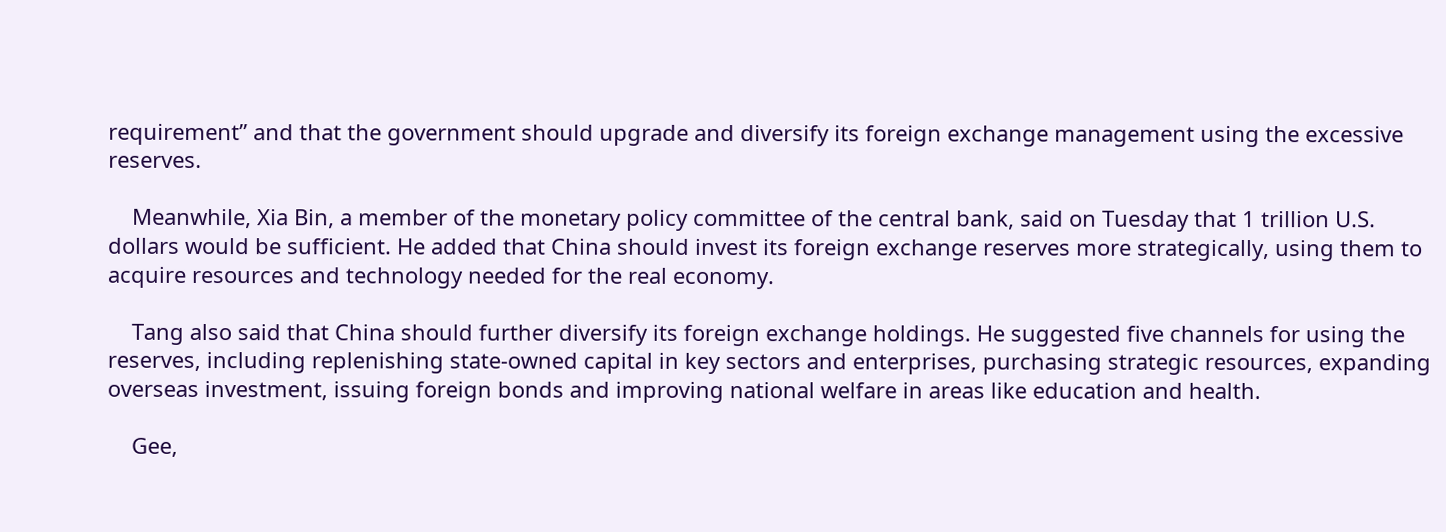requirement” and that the government should upgrade and diversify its foreign exchange management using the excessive reserves.

    Meanwhile, Xia Bin, a member of the monetary policy committee of the central bank, said on Tuesday that 1 trillion U.S. dollars would be sufficient. He added that China should invest its foreign exchange reserves more strategically, using them to acquire resources and technology needed for the real economy.

    Tang also said that China should further diversify its foreign exchange holdings. He suggested five channels for using the reserves, including replenishing state-owned capital in key sectors and enterprises, purchasing strategic resources, expanding overseas investment, issuing foreign bonds and improving national welfare in areas like education and health.

    Gee,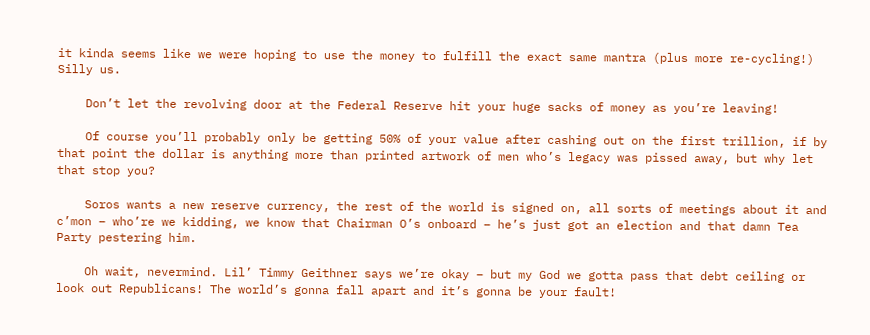it kinda seems like we were hoping to use the money to fulfill the exact same mantra (plus more re-cycling!) Silly us.

    Don’t let the revolving door at the Federal Reserve hit your huge sacks of money as you’re leaving!

    Of course you’ll probably only be getting 50% of your value after cashing out on the first trillion, if by that point the dollar is anything more than printed artwork of men who’s legacy was pissed away, but why let that stop you?

    Soros wants a new reserve currency, the rest of the world is signed on, all sorts of meetings about it and c’mon – who’re we kidding, we know that Chairman O’s onboard – he’s just got an election and that damn Tea Party pestering him.

    Oh wait, nevermind. Lil’ Timmy Geithner says we’re okay – but my God we gotta pass that debt ceiling or look out Republicans! The world’s gonna fall apart and it’s gonna be your fault!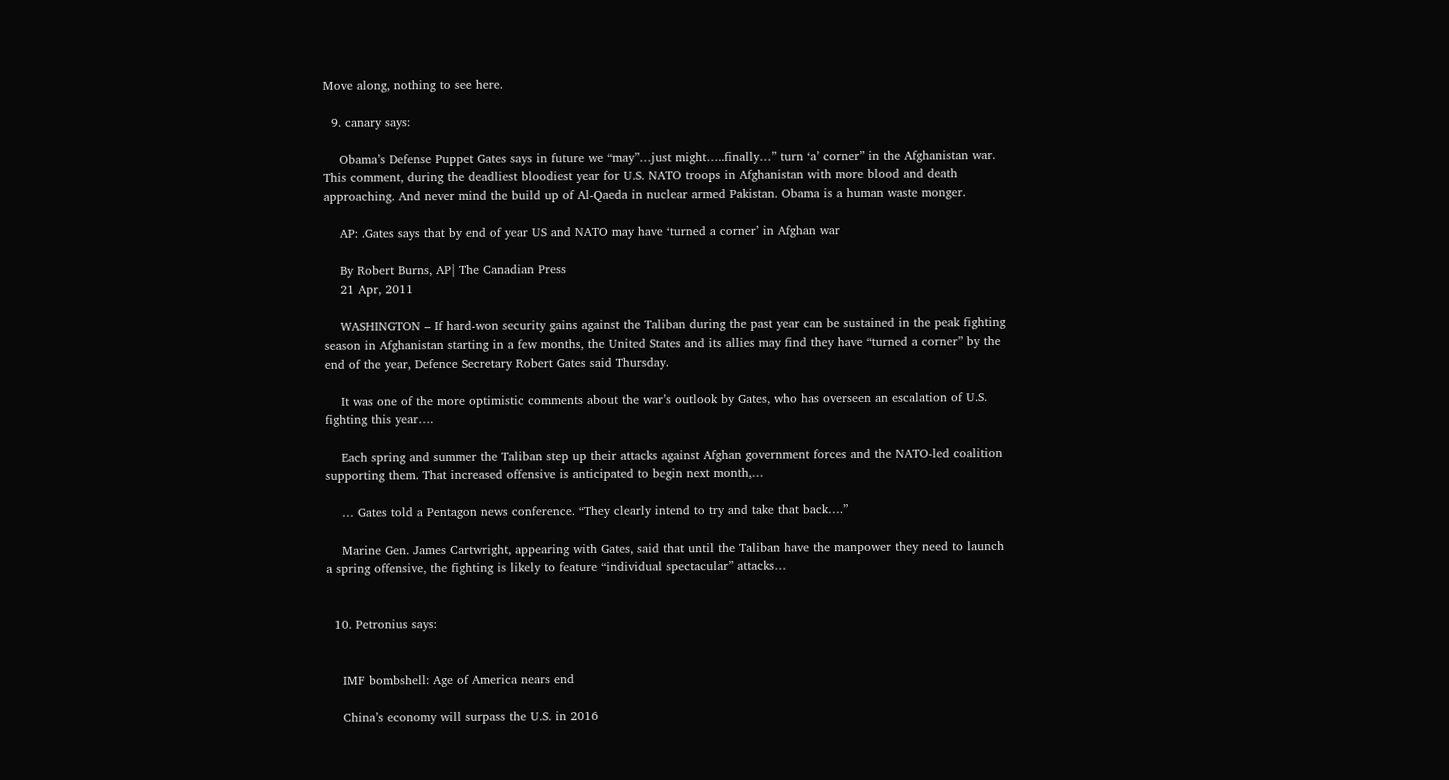Move along, nothing to see here.

  9. canary says:

    Obama’s Defense Puppet Gates says in future we “may”…just might…..finally…” turn ‘a’ corner” in the Afghanistan war. This comment, during the deadliest bloodiest year for U.S. NATO troops in Afghanistan with more blood and death approaching. And never mind the build up of Al-Qaeda in nuclear armed Pakistan. Obama is a human waste monger.

    AP: .Gates says that by end of year US and NATO may have ‘turned a corner’ in Afghan war

    By Robert Burns, AP| The Canadian Press
    21 Apr, 2011

    WASHINGTON – If hard-won security gains against the Taliban during the past year can be sustained in the peak fighting season in Afghanistan starting in a few months, the United States and its allies may find they have “turned a corner” by the end of the year, Defence Secretary Robert Gates said Thursday.

    It was one of the more optimistic comments about the war’s outlook by Gates, who has overseen an escalation of U.S. fighting this year….

    Each spring and summer the Taliban step up their attacks against Afghan government forces and the NATO-led coalition supporting them. That increased offensive is anticipated to begin next month,…

    … Gates told a Pentagon news conference. “They clearly intend to try and take that back….”

    Marine Gen. James Cartwright, appearing with Gates, said that until the Taliban have the manpower they need to launch a spring offensive, the fighting is likely to feature “individual spectacular” attacks…


  10. Petronius says:


    IMF bombshell: Age of America nears end

    China’s economy will surpass the U.S. in 2016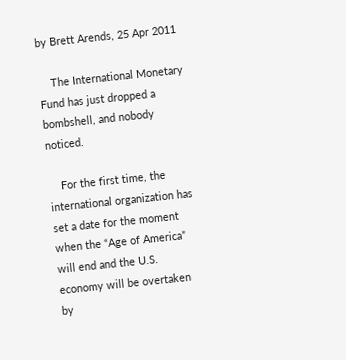by Brett Arends, 25 Apr 2011

    The International Monetary Fund has just dropped a bombshell, and nobody noticed.

    For the first time, the international organization has set a date for the moment when the “Age of America” will end and the U.S. economy will be overtaken by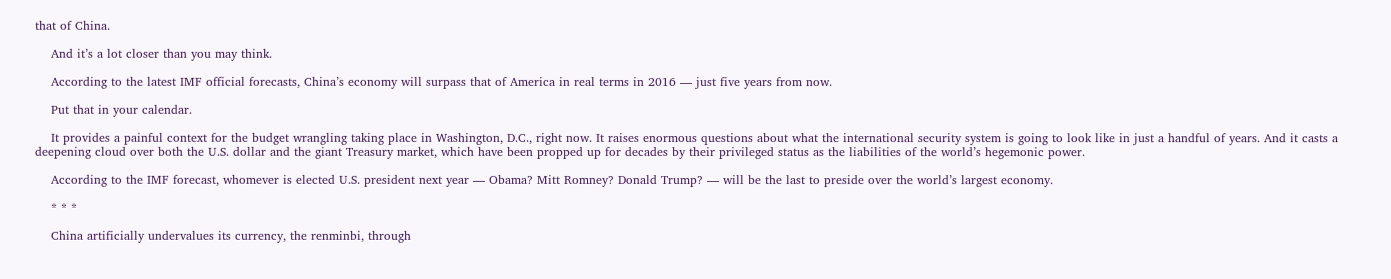that of China.

    And it’s a lot closer than you may think.

    According to the latest IMF official forecasts, China’s economy will surpass that of America in real terms in 2016 — just five years from now.

    Put that in your calendar.

    It provides a painful context for the budget wrangling taking place in Washington, D.C., right now. It raises enormous questions about what the international security system is going to look like in just a handful of years. And it casts a deepening cloud over both the U.S. dollar and the giant Treasury market, which have been propped up for decades by their privileged status as the liabilities of the world’s hegemonic power.

    According to the IMF forecast, whomever is elected U.S. president next year — Obama? Mitt Romney? Donald Trump? — will be the last to preside over the world’s largest economy.

    * * *

    China artificially undervalues its currency, the renminbi, through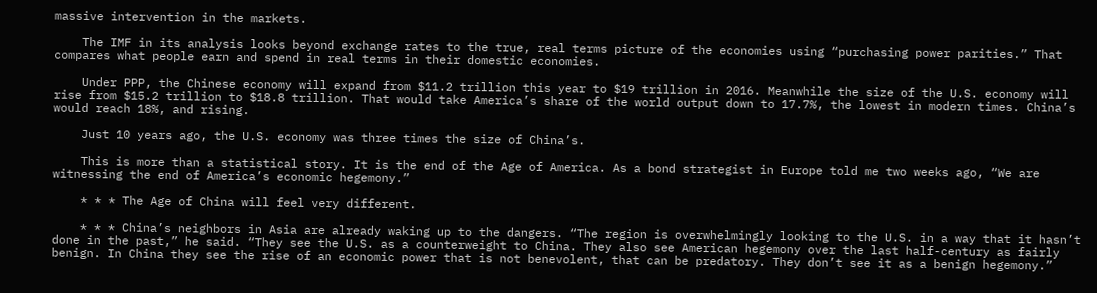massive intervention in the markets.

    The IMF in its analysis looks beyond exchange rates to the true, real terms picture of the economies using “purchasing power parities.” That compares what people earn and spend in real terms in their domestic economies.

    Under PPP, the Chinese economy will expand from $11.2 trillion this year to $19 trillion in 2016. Meanwhile the size of the U.S. economy will rise from $15.2 trillion to $18.8 trillion. That would take America’s share of the world output down to 17.7%, the lowest in modern times. China’s would reach 18%, and rising.

    Just 10 years ago, the U.S. economy was three times the size of China’s.

    This is more than a statistical story. It is the end of the Age of America. As a bond strategist in Europe told me two weeks ago, “We are witnessing the end of America’s economic hegemony.”

    * * * The Age of China will feel very different.

    * * * China’s neighbors in Asia are already waking up to the dangers. “The region is overwhelmingly looking to the U.S. in a way that it hasn’t done in the past,” he said. “They see the U.S. as a counterweight to China. They also see American hegemony over the last half-century as fairly benign. In China they see the rise of an economic power that is not benevolent, that can be predatory. They don’t see it as a benign hegemony.”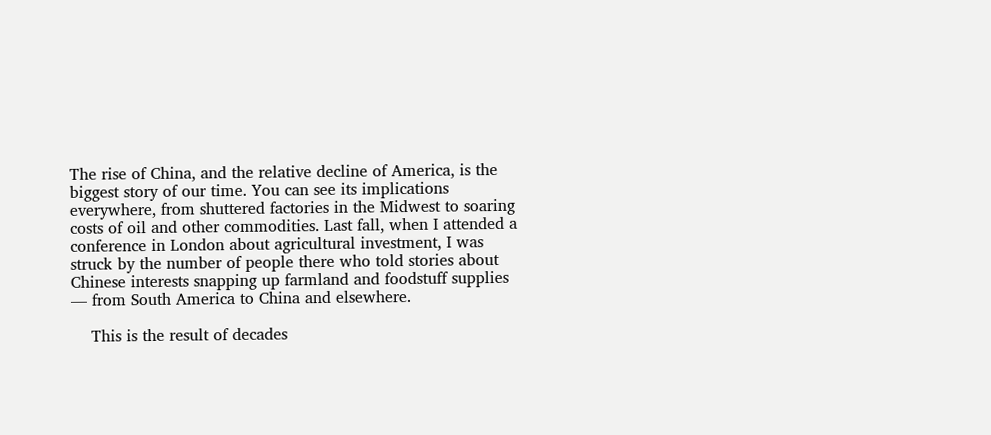The rise of China, and the relative decline of America, is the biggest story of our time. You can see its implications everywhere, from shuttered factories in the Midwest to soaring costs of oil and other commodities. Last fall, when I attended a conference in London about agricultural investment, I was struck by the number of people there who told stories about Chinese interests snapping up farmland and foodstuff supplies — from South America to China and elsewhere.

    This is the result of decades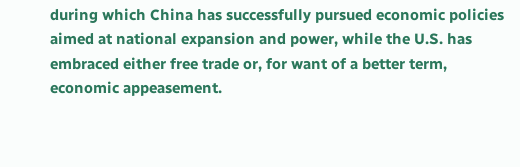during which China has successfully pursued economic policies aimed at national expansion and power, while the U.S. has embraced either free trade or, for want of a better term, economic appeasement.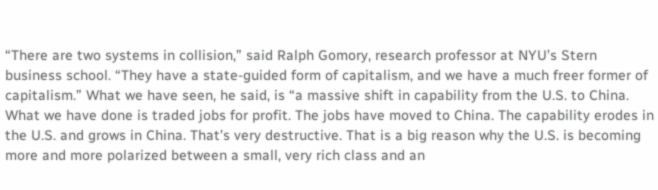“There are two systems in collision,” said Ralph Gomory, research professor at NYU’s Stern business school. “They have a state-guided form of capitalism, and we have a much freer former of capitalism.” What we have seen, he said, is “a massive shift in capability from the U.S. to China. What we have done is traded jobs for profit. The jobs have moved to China. The capability erodes in the U.S. and grows in China. That’s very destructive. That is a big reason why the U.S. is becoming more and more polarized between a small, very rich class and an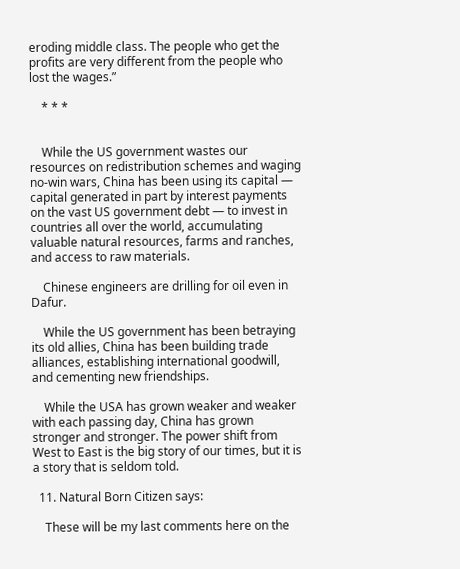eroding middle class. The people who get the profits are very different from the people who lost the wages.”

    * * *


    While the US government wastes our resources on redistribution schemes and waging no-win wars, China has been using its capital — capital generated in part by interest payments on the vast US government debt — to invest in countries all over the world, accumulating valuable natural resources, farms and ranches, and access to raw materials.

    Chinese engineers are drilling for oil even in Dafur.

    While the US government has been betraying its old allies, China has been building trade alliances, establishing international goodwill, and cementing new friendships.

    While the USA has grown weaker and weaker with each passing day, China has grown stronger and stronger. The power shift from West to East is the big story of our times, but it is a story that is seldom told.

  11. Natural Born Citizen says:

    These will be my last comments here on the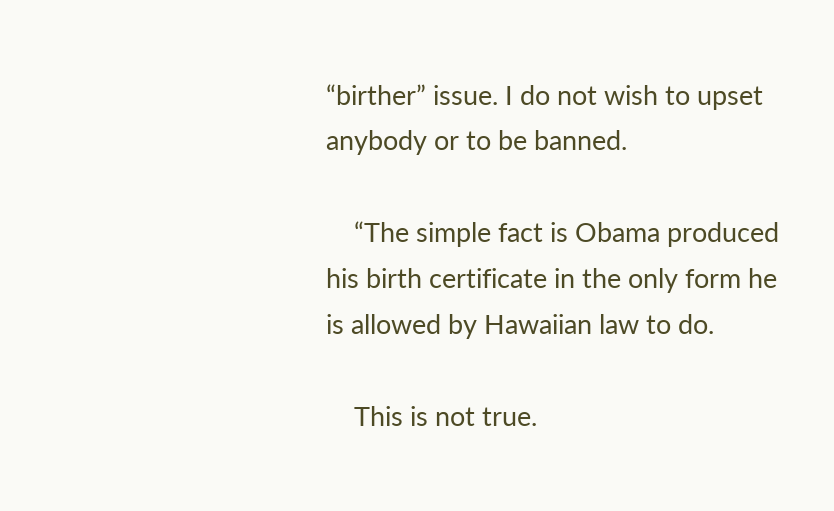“birther” issue. I do not wish to upset anybody or to be banned.

    “The simple fact is Obama produced his birth certificate in the only form he is allowed by Hawaiian law to do.

    This is not true.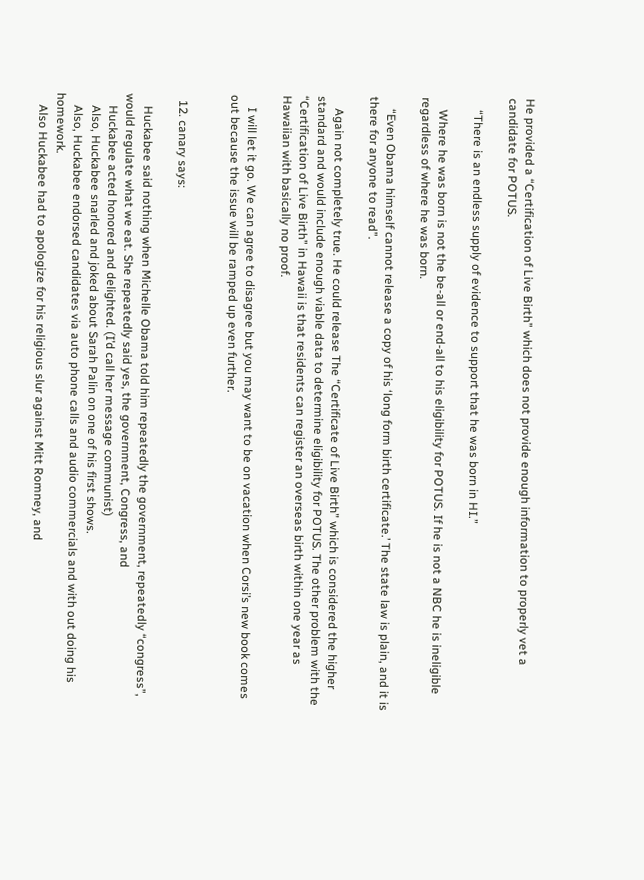He provided a “Certification of Live Birth” which does not provide enough information to properly vet a candidate for POTUS.

    “There is an endless supply of evidence to support that he was born in HI.”

    Where he was born is not the be-all or end-all to his eligibility for POTUS. If he is not a NBC he is ineligible regardless of where he was born.

    “Even Obama himself cannot release a copy of his ‘long form birth certificate.’ The state law is plain, and it is there for anyone to read”.

    Again not completely true. He could release The “Certificate of Live Birth” which is considered the higher standard and would include enough viable data to determine eligibility for POTUS. The other problem with the “Certification of Live Birth” in Hawaii is that residents can register an overseas birth within one year as Hawaiian with basically no proof.

    I will let it go. We can agree to disagree but you may want to be on vacation when Corsi’s new book comes out because the issue will be ramped up even further.


  12. canary says:

    Huckabee said nothing when Michelle Obama told him repeatedly the government, repeatedly “congress”, would regulate what we eat. She repeatedly said yes, the government, Congress, and
    Huckabee acted honored and delighted. (I’d call her message communist)
    Also, Huckabee snarled and joked about Sarah Palin on one of his first shows.
    Also, Huckabee endorsed candidates via auto phone calls and audio commercials and with out doing his homework.
    Also Huckabee had to apologize for his religious slur against Mitt Romney, and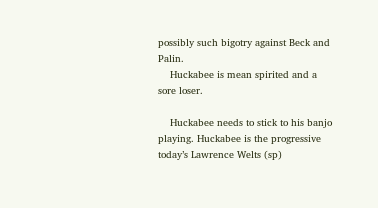possibly such bigotry against Beck and Palin.
    Huckabee is mean spirited and a sore loser.

    Huckabee needs to stick to his banjo playing. Huckabee is the progressive today’s Lawrence Welts (sp)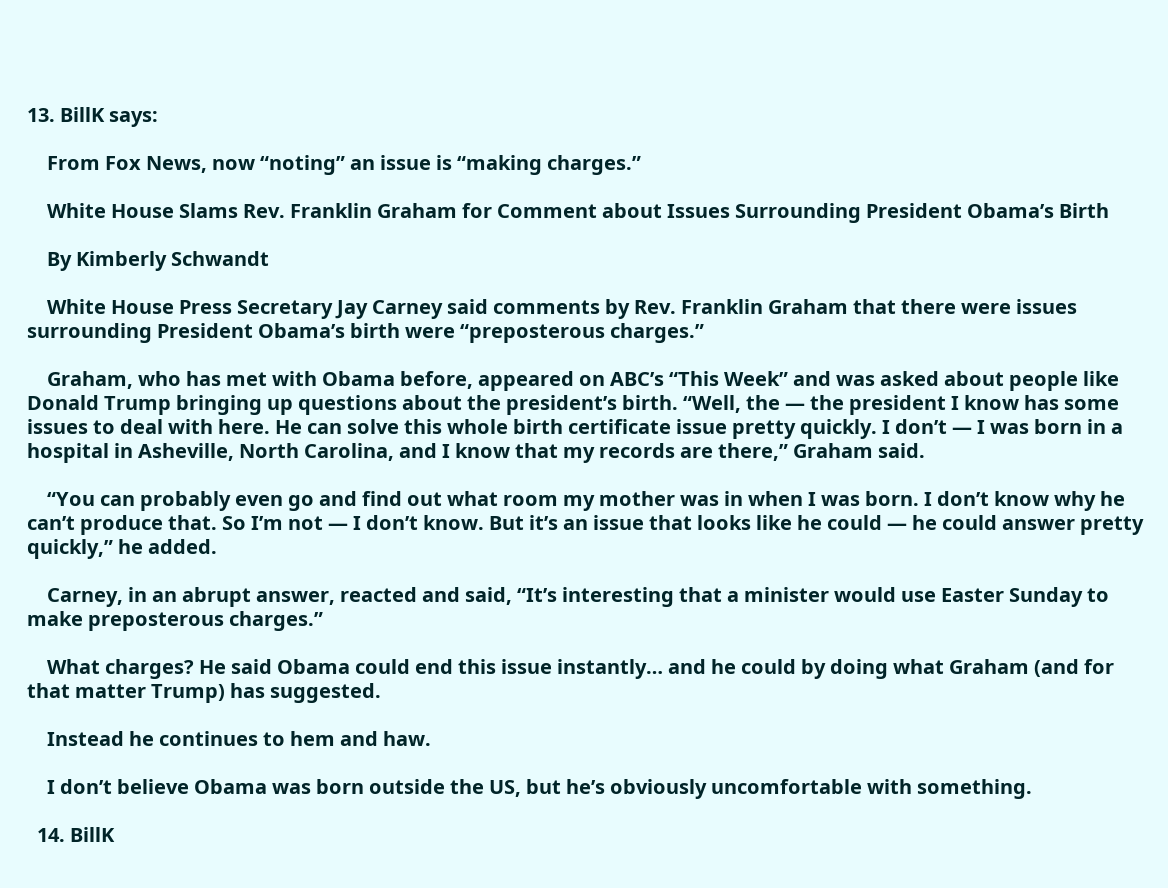13. BillK says:

    From Fox News, now “noting” an issue is “making charges.”

    White House Slams Rev. Franklin Graham for Comment about Issues Surrounding President Obama’s Birth

    By Kimberly Schwandt

    White House Press Secretary Jay Carney said comments by Rev. Franklin Graham that there were issues surrounding President Obama’s birth were “preposterous charges.”

    Graham, who has met with Obama before, appeared on ABC’s “This Week” and was asked about people like Donald Trump bringing up questions about the president’s birth. “Well, the — the president I know has some issues to deal with here. He can solve this whole birth certificate issue pretty quickly. I don’t — I was born in a hospital in Asheville, North Carolina, and I know that my records are there,” Graham said.

    “You can probably even go and find out what room my mother was in when I was born. I don’t know why he can’t produce that. So I’m not — I don’t know. But it’s an issue that looks like he could — he could answer pretty quickly,” he added.

    Carney, in an abrupt answer, reacted and said, “It’s interesting that a minister would use Easter Sunday to make preposterous charges.”

    What charges? He said Obama could end this issue instantly… and he could by doing what Graham (and for that matter Trump) has suggested.

    Instead he continues to hem and haw.

    I don’t believe Obama was born outside the US, but he’s obviously uncomfortable with something.

  14. BillK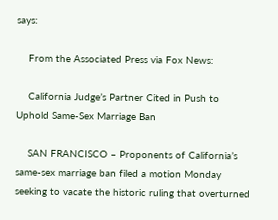says:

    From the Associated Press via Fox News:

    California Judge’s Partner Cited in Push to Uphold Same-Sex Marriage Ban

    SAN FRANCISCO – Proponents of California’s same-sex marriage ban filed a motion Monday seeking to vacate the historic ruling that overturned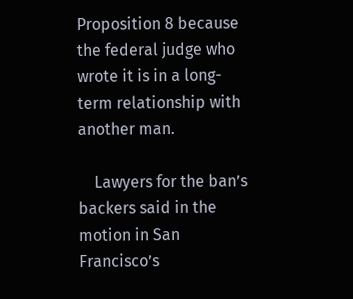Proposition 8 because the federal judge who wrote it is in a long-term relationship with another man.

    Lawyers for the ban’s backers said in the motion in San Francisco’s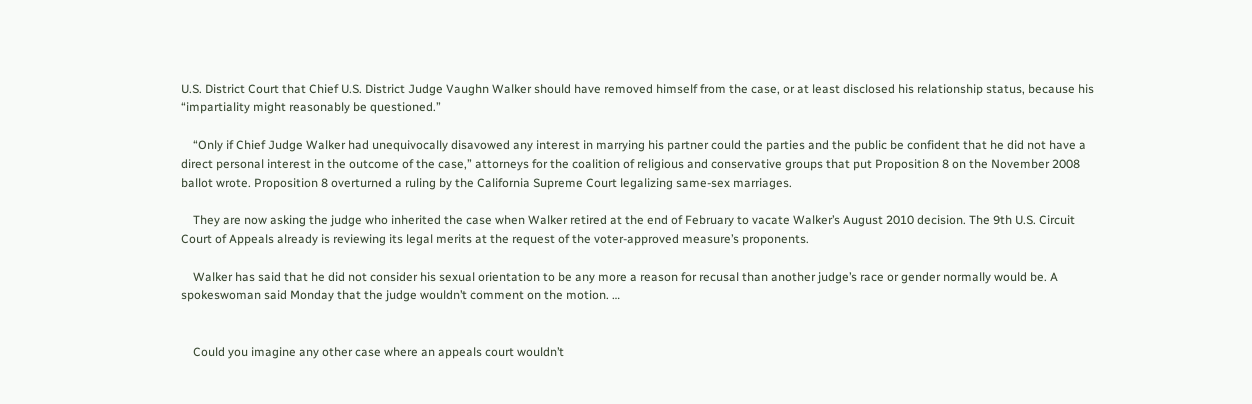U.S. District Court that Chief U.S. District Judge Vaughn Walker should have removed himself from the case, or at least disclosed his relationship status, because his “impartiality might reasonably be questioned.”

    “Only if Chief Judge Walker had unequivocally disavowed any interest in marrying his partner could the parties and the public be confident that he did not have a direct personal interest in the outcome of the case,” attorneys for the coalition of religious and conservative groups that put Proposition 8 on the November 2008 ballot wrote. Proposition 8 overturned a ruling by the California Supreme Court legalizing same-sex marriages.

    They are now asking the judge who inherited the case when Walker retired at the end of February to vacate Walker’s August 2010 decision. The 9th U.S. Circuit Court of Appeals already is reviewing its legal merits at the request of the voter-approved measure’s proponents.

    Walker has said that he did not consider his sexual orientation to be any more a reason for recusal than another judge’s race or gender normally would be. A spokeswoman said Monday that the judge wouldn’t comment on the motion. …


    Could you imagine any other case where an appeals court wouldn’t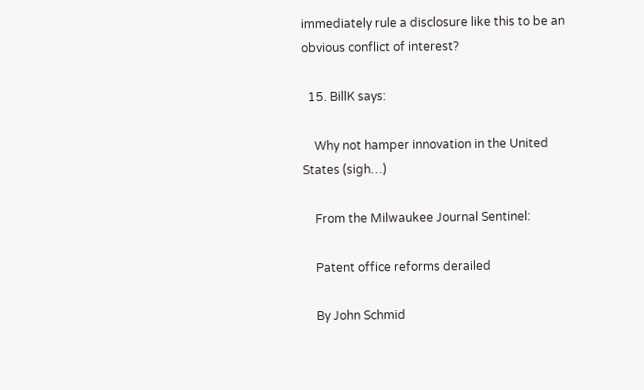immediately rule a disclosure like this to be an obvious conflict of interest?

  15. BillK says:

    Why not hamper innovation in the United States (sigh…)

    From the Milwaukee Journal Sentinel:

    Patent office reforms derailed

    By John Schmid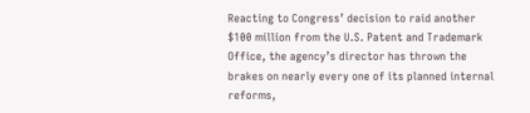Reacting to Congress’ decision to raid another $100 million from the U.S. Patent and Trademark Office, the agency’s director has thrown the brakes on nearly every one of its planned internal reforms,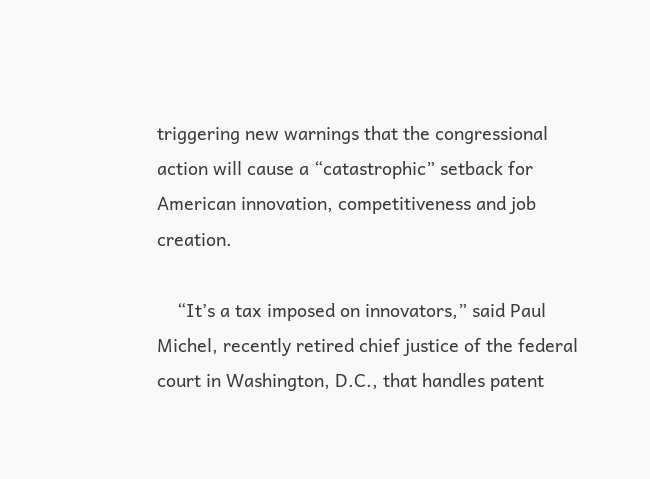triggering new warnings that the congressional action will cause a “catastrophic” setback for American innovation, competitiveness and job creation.

    “It’s a tax imposed on innovators,” said Paul Michel, recently retired chief justice of the federal court in Washington, D.C., that handles patent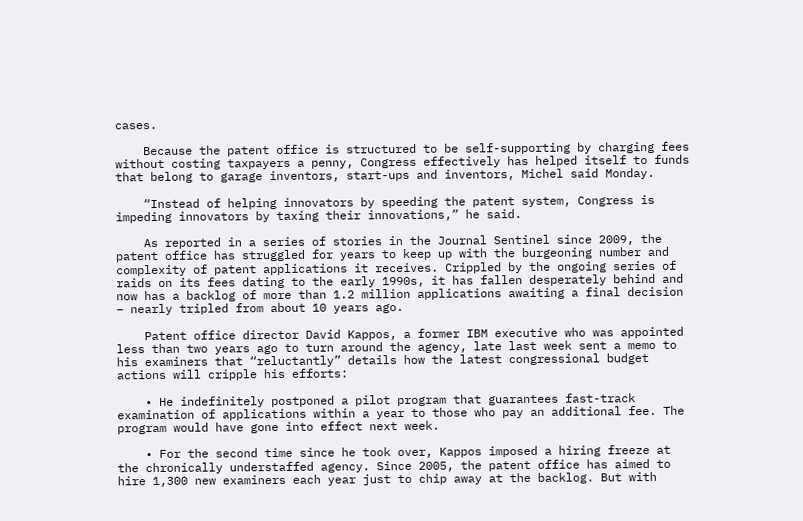cases.

    Because the patent office is structured to be self-supporting by charging fees without costing taxpayers a penny, Congress effectively has helped itself to funds that belong to garage inventors, start-ups and inventors, Michel said Monday.

    “Instead of helping innovators by speeding the patent system, Congress is impeding innovators by taxing their innovations,” he said.

    As reported in a series of stories in the Journal Sentinel since 2009, the patent office has struggled for years to keep up with the burgeoning number and complexity of patent applications it receives. Crippled by the ongoing series of raids on its fees dating to the early 1990s, it has fallen desperately behind and now has a backlog of more than 1.2 million applications awaiting a final decision – nearly tripled from about 10 years ago.

    Patent office director David Kappos, a former IBM executive who was appointed less than two years ago to turn around the agency, late last week sent a memo to his examiners that “reluctantly” details how the latest congressional budget actions will cripple his efforts:

    • He indefinitely postponed a pilot program that guarantees fast-track examination of applications within a year to those who pay an additional fee. The program would have gone into effect next week.

    • For the second time since he took over, Kappos imposed a hiring freeze at the chronically understaffed agency. Since 2005, the patent office has aimed to hire 1,300 new examiners each year just to chip away at the backlog. But with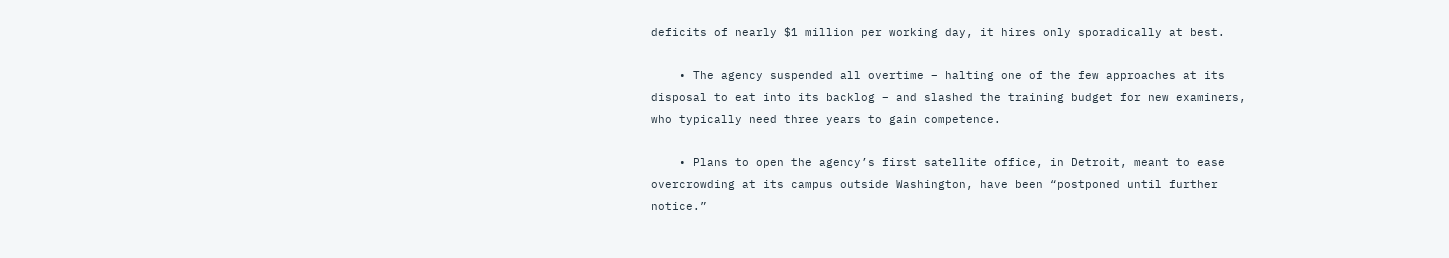deficits of nearly $1 million per working day, it hires only sporadically at best.

    • The agency suspended all overtime – halting one of the few approaches at its disposal to eat into its backlog – and slashed the training budget for new examiners, who typically need three years to gain competence.

    • Plans to open the agency’s first satellite office, in Detroit, meant to ease overcrowding at its campus outside Washington, have been “postponed until further notice.”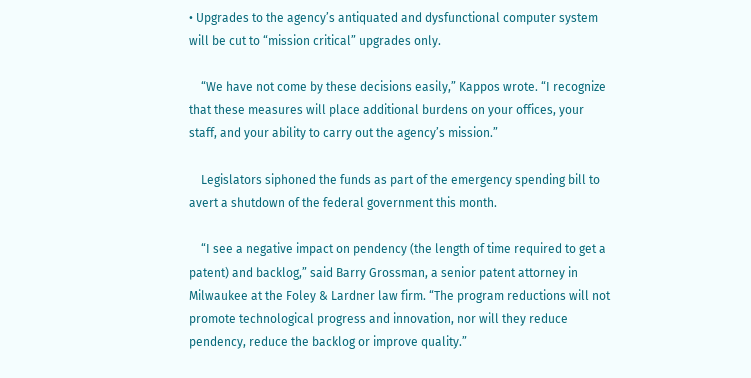• Upgrades to the agency’s antiquated and dysfunctional computer system will be cut to “mission critical” upgrades only.

    “We have not come by these decisions easily,” Kappos wrote. “I recognize that these measures will place additional burdens on your offices, your staff, and your ability to carry out the agency’s mission.”

    Legislators siphoned the funds as part of the emergency spending bill to avert a shutdown of the federal government this month.

    “I see a negative impact on pendency (the length of time required to get a patent) and backlog,” said Barry Grossman, a senior patent attorney in Milwaukee at the Foley & Lardner law firm. “The program reductions will not promote technological progress and innovation, nor will they reduce pendency, reduce the backlog or improve quality.”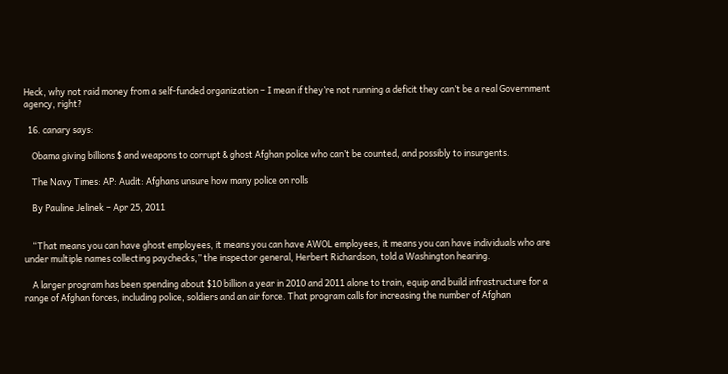Heck, why not raid money from a self-funded organization – I mean if they’re not running a deficit they can’t be a real Government agency, right?

  16. canary says:

    Obama giving billions $ and weapons to corrupt & ghost Afghan police who can’t be counted, and possibly to insurgents.

    The Navy Times: AP: Audit: Afghans unsure how many police on rolls

    By Pauline Jelinek – Apr 25, 2011


    “That means you can have ghost employees, it means you can have AWOL employees, it means you can have individuals who are under multiple names collecting paychecks,” the inspector general, Herbert Richardson, told a Washington hearing.

    A larger program has been spending about $10 billion a year in 2010 and 2011 alone to train, equip and build infrastructure for a range of Afghan forces, including police, soldiers and an air force. That program calls for increasing the number of Afghan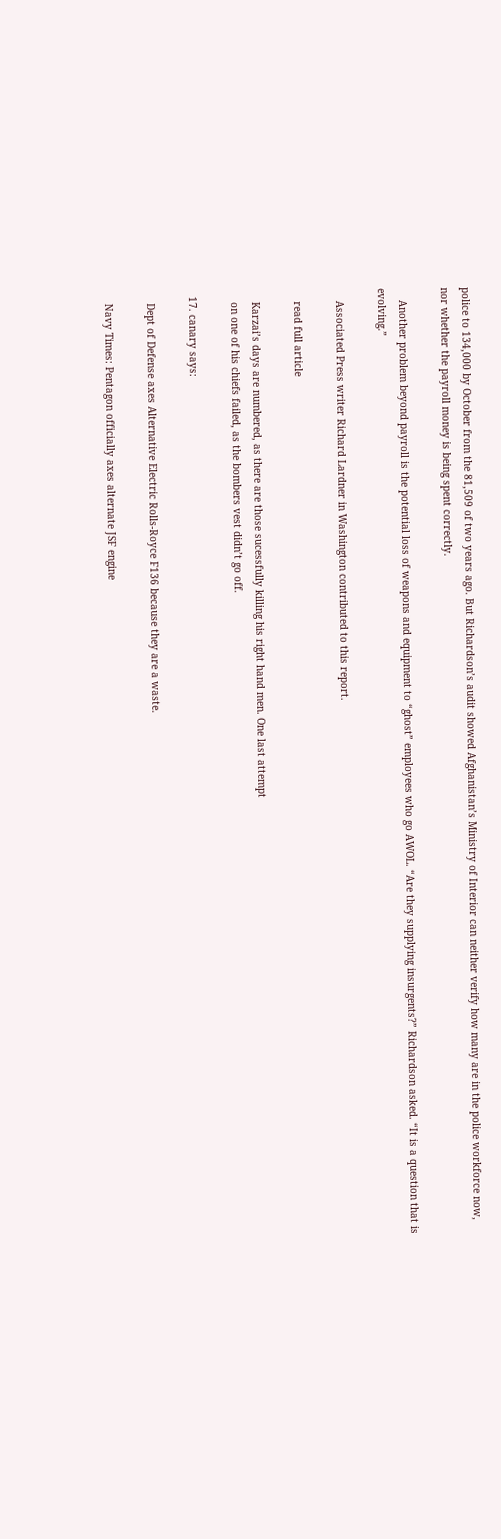police to 134,000 by October from the 81,509 of two years ago. But Richardson’s audit showed Afghanistan’s Ministry of Interior can neither verify how many are in the police workforce now, nor whether the payroll money is being spent correctly.

    Another problem beyond payroll is the potential loss of weapons and equipment to “ghost” employees who go AWOL. “Are they supplying insurgents?” Richardson asked. “It is a question that is evolving.”

    Associated Press writer Richard Lardner in Washington contributed to this report.

    read full article

    Karzai’s days are numbered, as there are those sucessfully killing his right hand men. One last attempt
    on one of his chiefs failed, as the bombers vest didn’t go off.

  17. canary says:

    Dept of Defense axes Alternative Electric Rolls-Royce F136 because they are a waste.

    Navy Times: Pentagon officially axes alternate JSF engine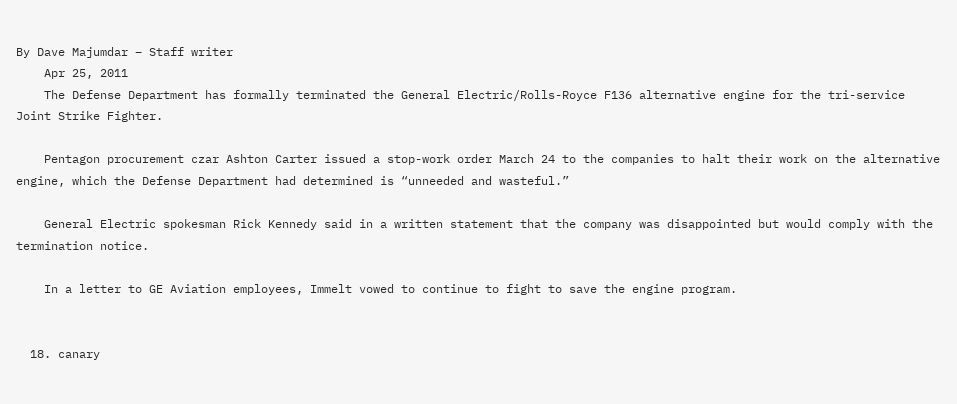By Dave Majumdar – Staff writer
    Apr 25, 2011
    The Defense Department has formally terminated the General Electric/Rolls-Royce F136 alternative engine for the tri-service Joint Strike Fighter.

    Pentagon procurement czar Ashton Carter issued a stop-work order March 24 to the companies to halt their work on the alternative engine, which the Defense Department had determined is “unneeded and wasteful.”

    General Electric spokesman Rick Kennedy said in a written statement that the company was disappointed but would comply with the termination notice.

    In a letter to GE Aviation employees, Immelt vowed to continue to fight to save the engine program.


  18. canary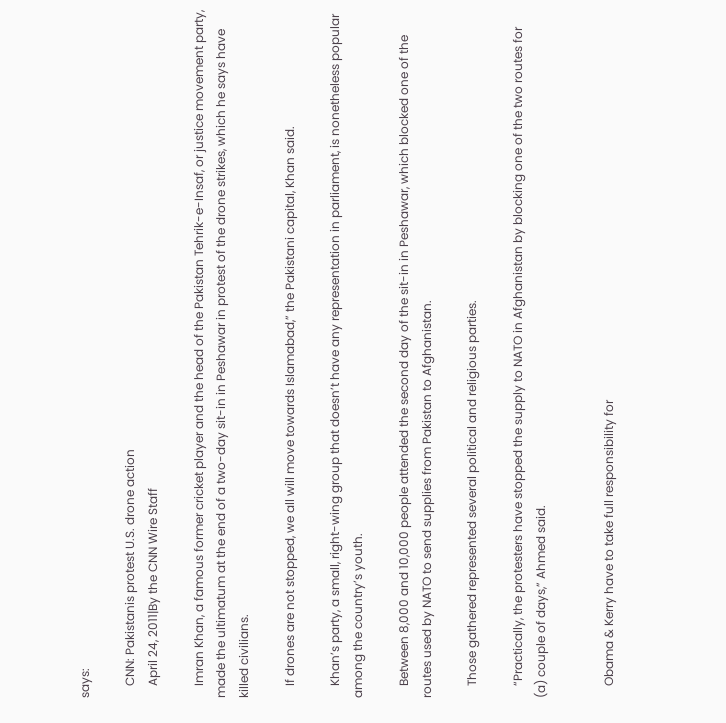says:

    CNN: Pakistanis protest U.S. drone action
    April 24, 2011|By the CNN Wire Staff

    Imran Khan, a famous former cricket player and the head of the Pakistan Tehrik-e-Insaf, or justice movement party, made the ultimatum at the end of a two-day sit-in in Peshawar in protest of the drone strikes, which he says have killed civilians.

    If drones are not stopped, we all will move towards Islamabad,” the Pakistani capital, Khan said.

    Khan’s party, a small, right-wing group that doesn’t have any representation in parliament, is nonetheless popular among the country’s youth.

    Between 8,000 and 10,000 people attended the second day of the sit-in in Peshawar, which blocked one of the routes used by NATO to send supplies from Pakistan to Afghanistan.

    Those gathered represented several political and religious parties.

    “Practically, the protesters have stopped the supply to NATO in Afghanistan by blocking one of the two routes for (a) couple of days,” Ahmed said.


    Obama & Kerry have to take full responsibility for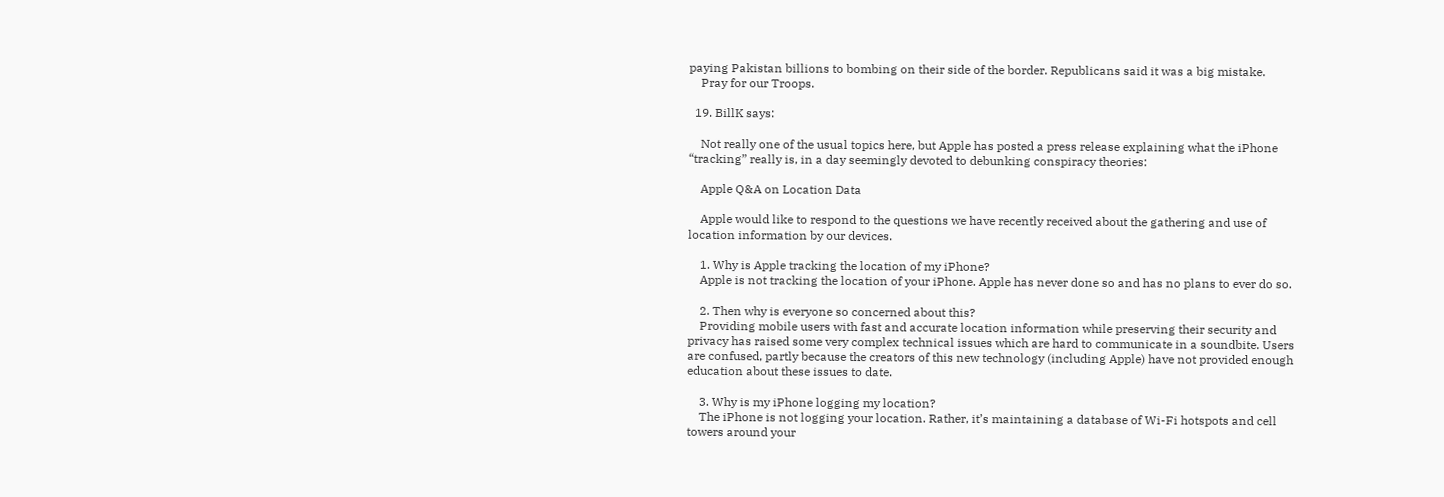paying Pakistan billions to bombing on their side of the border. Republicans said it was a big mistake.
    Pray for our Troops.

  19. BillK says:

    Not really one of the usual topics here, but Apple has posted a press release explaining what the iPhone “tracking” really is, in a day seemingly devoted to debunking conspiracy theories:

    Apple Q&A on Location Data

    Apple would like to respond to the questions we have recently received about the gathering and use of location information by our devices.

    1. Why is Apple tracking the location of my iPhone?
    Apple is not tracking the location of your iPhone. Apple has never done so and has no plans to ever do so.

    2. Then why is everyone so concerned about this?
    Providing mobile users with fast and accurate location information while preserving their security and privacy has raised some very complex technical issues which are hard to communicate in a soundbite. Users are confused, partly because the creators of this new technology (including Apple) have not provided enough education about these issues to date.

    3. Why is my iPhone logging my location?
    The iPhone is not logging your location. Rather, it’s maintaining a database of Wi-Fi hotspots and cell towers around your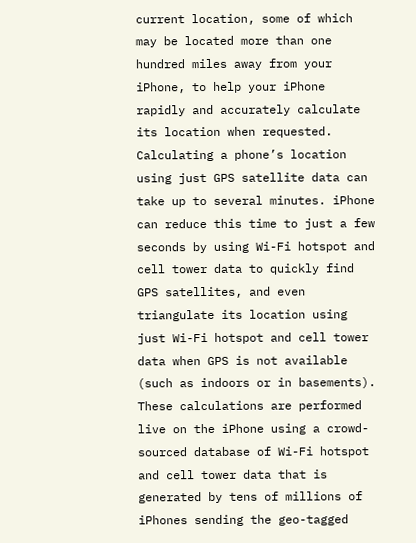current location, some of which may be located more than one hundred miles away from your iPhone, to help your iPhone rapidly and accurately calculate its location when requested. Calculating a phone’s location using just GPS satellite data can take up to several minutes. iPhone can reduce this time to just a few seconds by using Wi-Fi hotspot and cell tower data to quickly find GPS satellites, and even triangulate its location using just Wi-Fi hotspot and cell tower data when GPS is not available (such as indoors or in basements). These calculations are performed live on the iPhone using a crowd-sourced database of Wi-Fi hotspot and cell tower data that is generated by tens of millions of iPhones sending the geo-tagged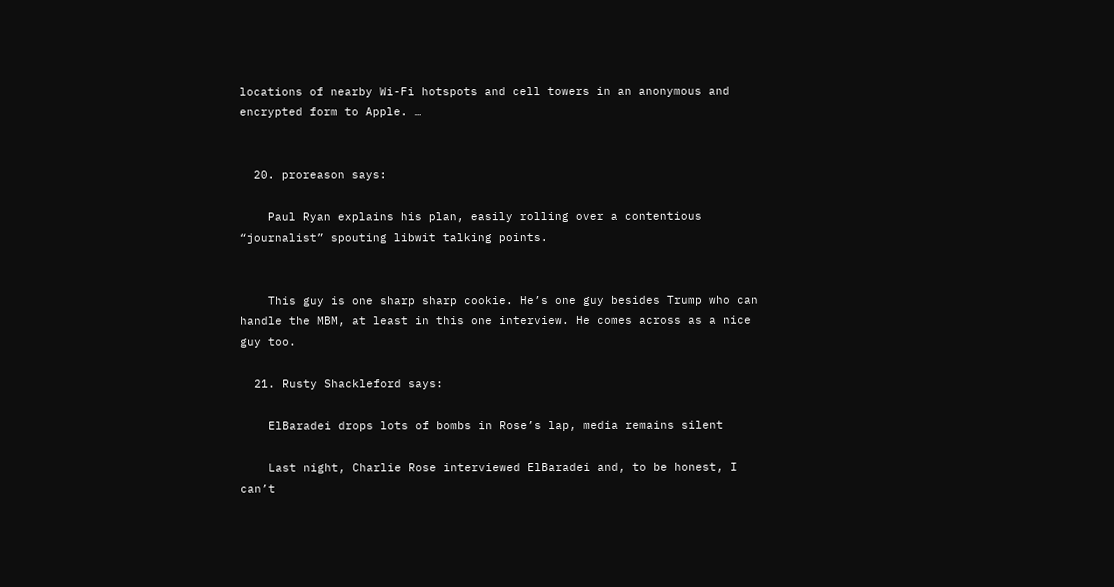locations of nearby Wi-Fi hotspots and cell towers in an anonymous and encrypted form to Apple. …


  20. proreason says:

    Paul Ryan explains his plan, easily rolling over a contentious “journalist” spouting libwit talking points.


    This guy is one sharp sharp cookie. He’s one guy besides Trump who can handle the MBM, at least in this one interview. He comes across as a nice guy too.

  21. Rusty Shackleford says:

    ElBaradei drops lots of bombs in Rose’s lap, media remains silent

    Last night, Charlie Rose interviewed ElBaradei and, to be honest, I can’t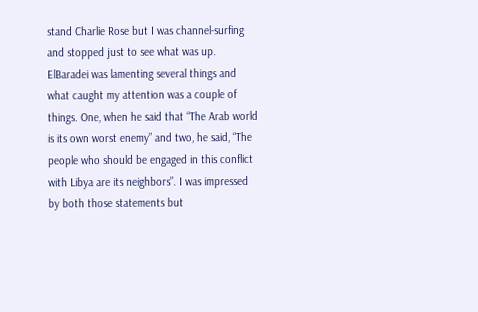stand Charlie Rose but I was channel-surfing and stopped just to see what was up. ElBaradei was lamenting several things and what caught my attention was a couple of things. One, when he said that “The Arab world is its own worst enemy” and two, he said, “The people who should be engaged in this conflict with Libya are its neighbors”. I was impressed by both those statements but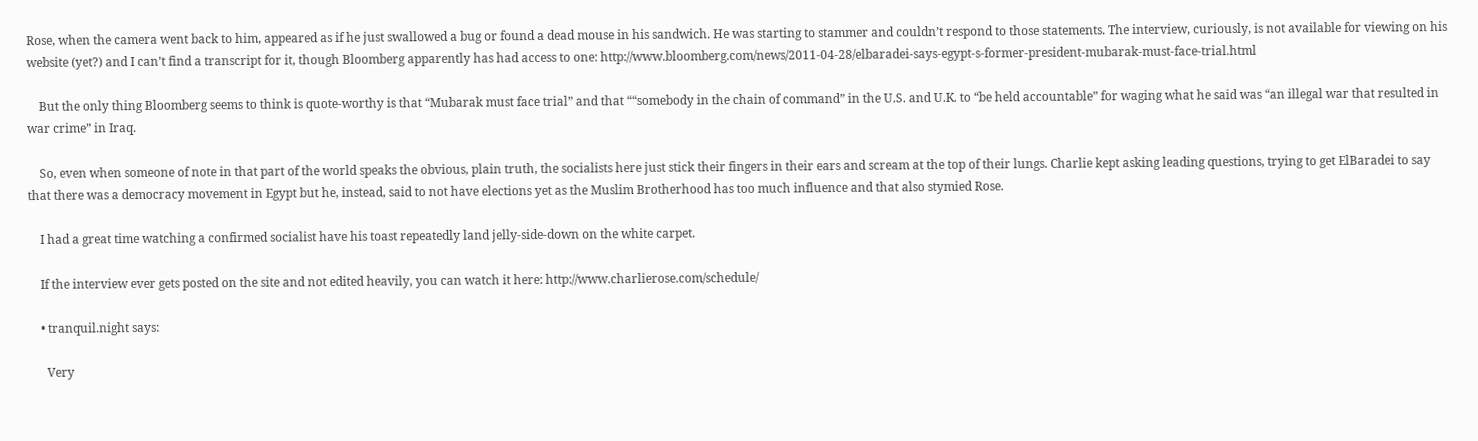Rose, when the camera went back to him, appeared as if he just swallowed a bug or found a dead mouse in his sandwich. He was starting to stammer and couldn’t respond to those statements. The interview, curiously, is not available for viewing on his website (yet?) and I can’t find a transcript for it, though Bloomberg apparently has had access to one: http://www.bloomberg.com/news/2011-04-28/elbaradei-says-egypt-s-former-president-mubarak-must-face-trial.html

    But the only thing Bloomberg seems to think is quote-worthy is that “Mubarak must face trial” and that ““somebody in the chain of command” in the U.S. and U.K. to “be held accountable” for waging what he said was “an illegal war that resulted in war crime” in Iraq.

    So, even when someone of note in that part of the world speaks the obvious, plain truth, the socialists here just stick their fingers in their ears and scream at the top of their lungs. Charlie kept asking leading questions, trying to get ElBaradei to say that there was a democracy movement in Egypt but he, instead, said to not have elections yet as the Muslim Brotherhood has too much influence and that also stymied Rose.

    I had a great time watching a confirmed socialist have his toast repeatedly land jelly-side-down on the white carpet.

    If the interview ever gets posted on the site and not edited heavily, you can watch it here: http://www.charlierose.com/schedule/

    • tranquil.night says:

      Very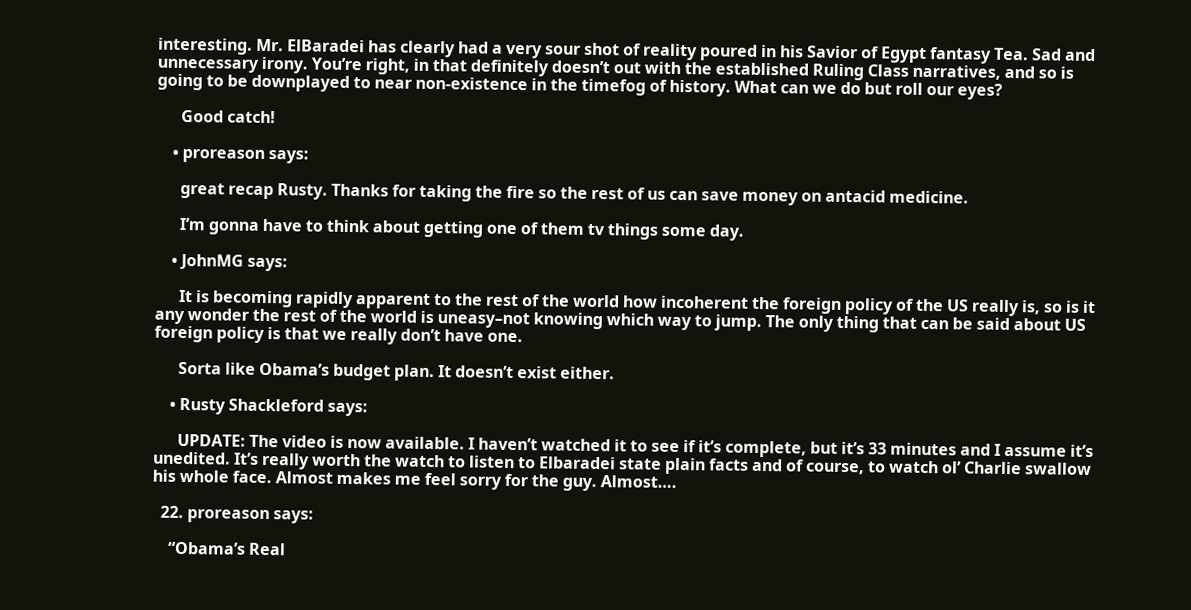interesting. Mr. ElBaradei has clearly had a very sour shot of reality poured in his Savior of Egypt fantasy Tea. Sad and unnecessary irony. You’re right, in that definitely doesn’t out with the established Ruling Class narratives, and so is going to be downplayed to near non-existence in the timefog of history. What can we do but roll our eyes?

      Good catch!

    • proreason says:

      great recap Rusty. Thanks for taking the fire so the rest of us can save money on antacid medicine.

      I’m gonna have to think about getting one of them tv things some day.

    • JohnMG says:

      It is becoming rapidly apparent to the rest of the world how incoherent the foreign policy of the US really is, so is it any wonder the rest of the world is uneasy–not knowing which way to jump. The only thing that can be said about US foreign policy is that we really don’t have one.

      Sorta like Obama’s budget plan. It doesn’t exist either.

    • Rusty Shackleford says:

      UPDATE: The video is now available. I haven’t watched it to see if it’s complete, but it’s 33 minutes and I assume it’s unedited. It’s really worth the watch to listen to Elbaradei state plain facts and of course, to watch ol’ Charlie swallow his whole face. Almost makes me feel sorry for the guy. Almost….

  22. proreason says:

    “Obama’s Real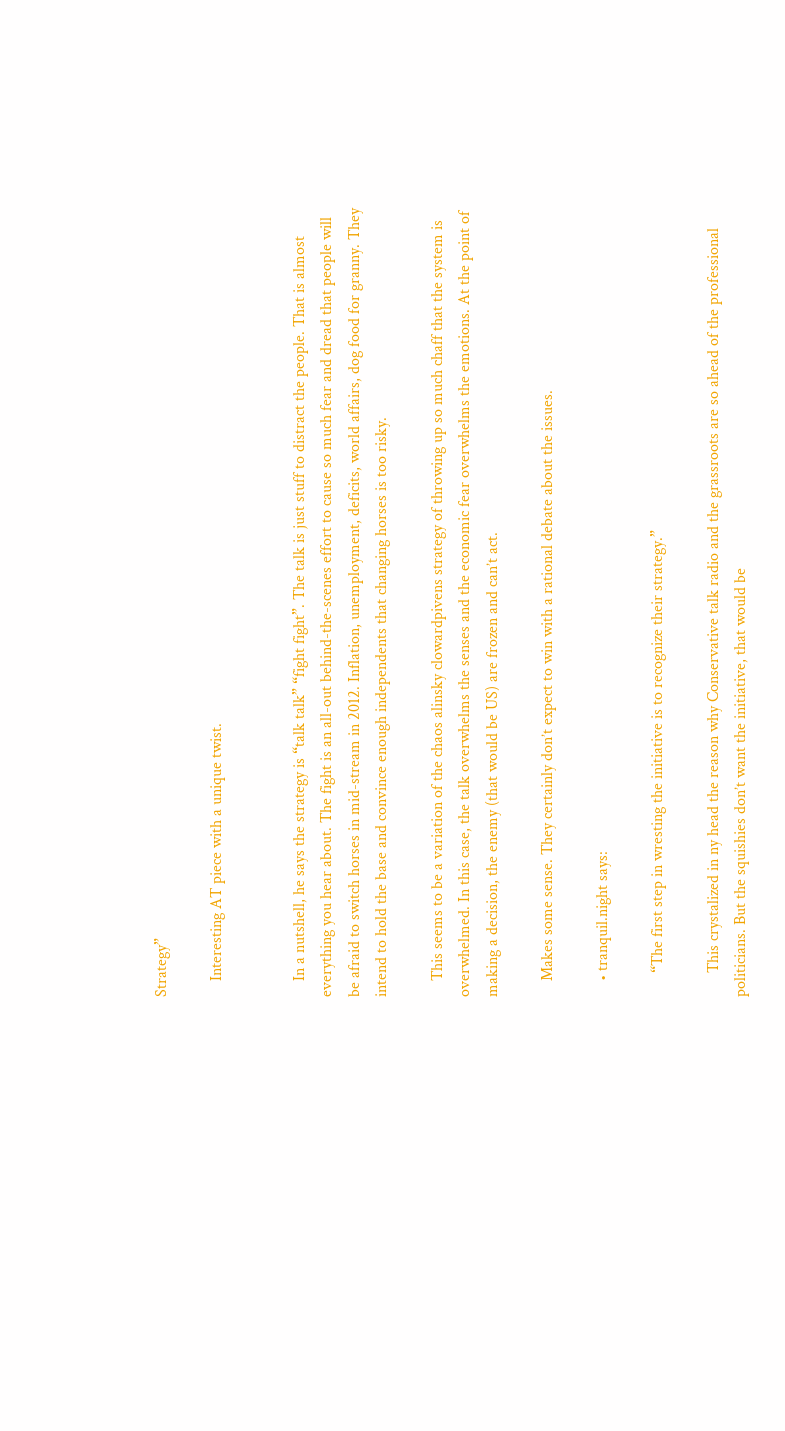Strategy”

    Interesting AT piece with a unique twist.


    In a nutshell, he says the strategy is “talk talk” “fight fight”. The talk is just stuff to distract the people. That is almost everything you hear about. The fight is an all-out behind-the-scenes effort to cause so much fear and dread that people will be afraid to switch horses in mid-stream in 2012. Inflation, unemployment, deficits, world affairs, dog food for granny. They intend to hold the base and convince enough independents that changing horses is too risky.

    This seems to be a variation of the chaos alinsky clowardpivens strategy of throwing up so much chaff that the system is overwhelmed. In this case, the talk overwhelms the senses and the economic fear overwhelms the emotions. At the point of making a decision, the enemy (that would be US) are frozen and can’t act.

    Makes some sense. They certainly don’t expect to win with a rational debate about the issues.

    • tranquil.night says:

      “The first step in wresting the initiative is to recognize their strategy.”

      This crystalized in ny head the reason why Conservative talk radio and the grassroots are so ahead of the professional politicians. But the squishies don’t want the initiative, that would be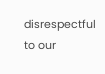disrespectful to our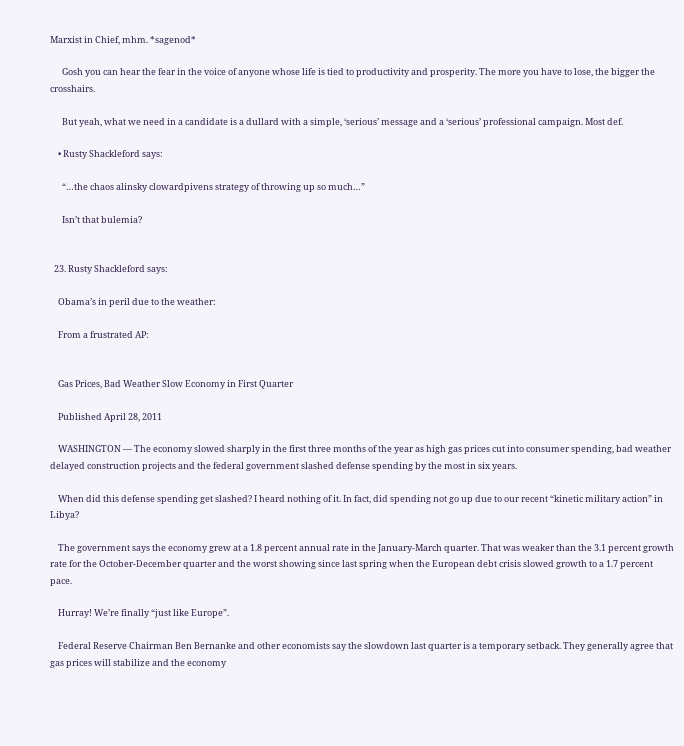Marxist in Chief, mhm. *sagenod*

      Gosh you can hear the fear in the voice of anyone whose life is tied to productivity and prosperity. The more you have to lose, the bigger the crosshairs.

      But yeah, what we need in a candidate is a dullard with a simple, ‘serious’ message and a ‘serious’ professional campaign. Most def.

    • Rusty Shackleford says:

      “…the chaos alinsky clowardpivens strategy of throwing up so much…”

      Isn’t that bulemia?


  23. Rusty Shackleford says:

    Obama’s in peril due to the weather:

    From a frustrated AP:


    Gas Prices, Bad Weather Slow Economy in First Quarter

    Published April 28, 2011

    WASHINGTON — The economy slowed sharply in the first three months of the year as high gas prices cut into consumer spending, bad weather delayed construction projects and the federal government slashed defense spending by the most in six years.

    When did this defense spending get slashed? I heard nothing of it. In fact, did spending not go up due to our recent “kinetic military action” in Libya?

    The government says the economy grew at a 1.8 percent annual rate in the January-March quarter. That was weaker than the 3.1 percent growth rate for the October-December quarter and the worst showing since last spring when the European debt crisis slowed growth to a 1.7 percent pace.

    Hurray! We’re finally “just like Europe”.

    Federal Reserve Chairman Ben Bernanke and other economists say the slowdown last quarter is a temporary setback. They generally agree that gas prices will stabilize and the economy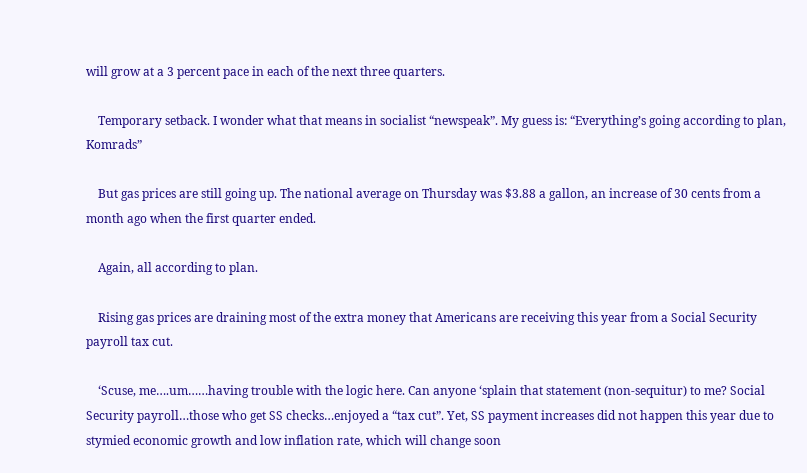will grow at a 3 percent pace in each of the next three quarters.

    Temporary setback. I wonder what that means in socialist “newspeak”. My guess is: “Everything’s going according to plan, Komrads”

    But gas prices are still going up. The national average on Thursday was $3.88 a gallon, an increase of 30 cents from a month ago when the first quarter ended.

    Again, all according to plan.

    Rising gas prices are draining most of the extra money that Americans are receiving this year from a Social Security payroll tax cut.

    ‘Scuse, me….um……having trouble with the logic here. Can anyone ‘splain that statement (non-sequitur) to me? Social Security payroll…those who get SS checks…enjoyed a “tax cut”. Yet, SS payment increases did not happen this year due to stymied economic growth and low inflation rate, which will change soon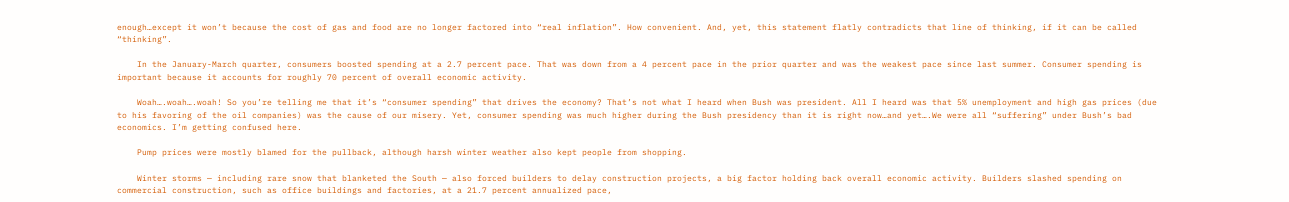enough…except it won’t because the cost of gas and food are no longer factored into “real inflation”. How convenient. And, yet, this statement flatly contradicts that line of thinking, if it can be called “thinking”.

    In the January-March quarter, consumers boosted spending at a 2.7 percent pace. That was down from a 4 percent pace in the prior quarter and was the weakest pace since last summer. Consumer spending is important because it accounts for roughly 70 percent of overall economic activity.

    Woah….woah….woah! So you’re telling me that it’s “consumer spending” that drives the economy? That’s not what I heard when Bush was president. All I heard was that 5% unemployment and high gas prices (due to his favoring of the oil companies) was the cause of our misery. Yet, consumer spending was much higher during the Bush presidency than it is right now…and yet….We were all “suffering” under Bush’s bad economics. I’m getting confused here.

    Pump prices were mostly blamed for the pullback, although harsh winter weather also kept people from shopping.

    Winter storms — including rare snow that blanketed the South — also forced builders to delay construction projects, a big factor holding back overall economic activity. Builders slashed spending on commercial construction, such as office buildings and factories, at a 21.7 percent annualized pace,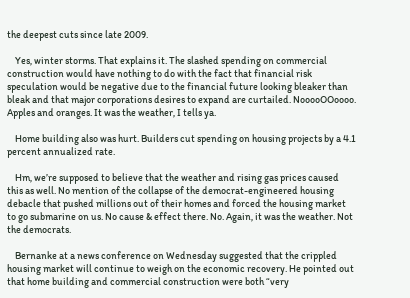the deepest cuts since late 2009.

    Yes, winter storms. That explains it. The slashed spending on commercial construction would have nothing to do with the fact that financial risk speculation would be negative due to the financial future looking bleaker than bleak and that major corporations desires to expand are curtailed. NooooOOoooo. Apples and oranges. It was the weather, I tells ya.

    Home building also was hurt. Builders cut spending on housing projects by a 4.1 percent annualized rate.

    Hm, we’re supposed to believe that the weather and rising gas prices caused this as well. No mention of the collapse of the democrat-engineered housing debacle that pushed millions out of their homes and forced the housing market to go submarine on us. No cause & effect there. No. Again, it was the weather. Not the democrats.

    Bernanke at a news conference on Wednesday suggested that the crippled housing market will continue to weigh on the economic recovery. He pointed out that home building and commercial construction were both “very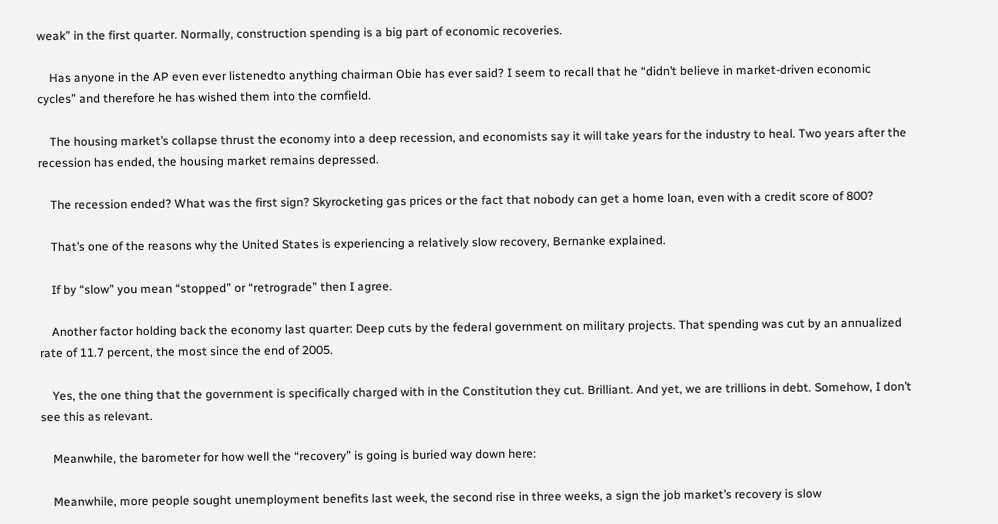weak” in the first quarter. Normally, construction spending is a big part of economic recoveries.

    Has anyone in the AP even ever listenedto anything chairman Obie has ever said? I seem to recall that he “didn’t believe in market-driven economic cycles” and therefore he has wished them into the cornfield.

    The housing market’s collapse thrust the economy into a deep recession, and economists say it will take years for the industry to heal. Two years after the recession has ended, the housing market remains depressed.

    The recession ended? What was the first sign? Skyrocketing gas prices or the fact that nobody can get a home loan, even with a credit score of 800?

    That’s one of the reasons why the United States is experiencing a relatively slow recovery, Bernanke explained.

    If by “slow” you mean “stopped” or “retrograde” then I agree.

    Another factor holding back the economy last quarter: Deep cuts by the federal government on military projects. That spending was cut by an annualized rate of 11.7 percent, the most since the end of 2005.

    Yes, the one thing that the government is specifically charged with in the Constitution they cut. Brilliant. And yet, we are trillions in debt. Somehow, I don’t see this as relevant.

    Meanwhile, the barometer for how well the “recovery” is going is buried way down here:

    Meanwhile, more people sought unemployment benefits last week, the second rise in three weeks, a sign the job market’s recovery is slow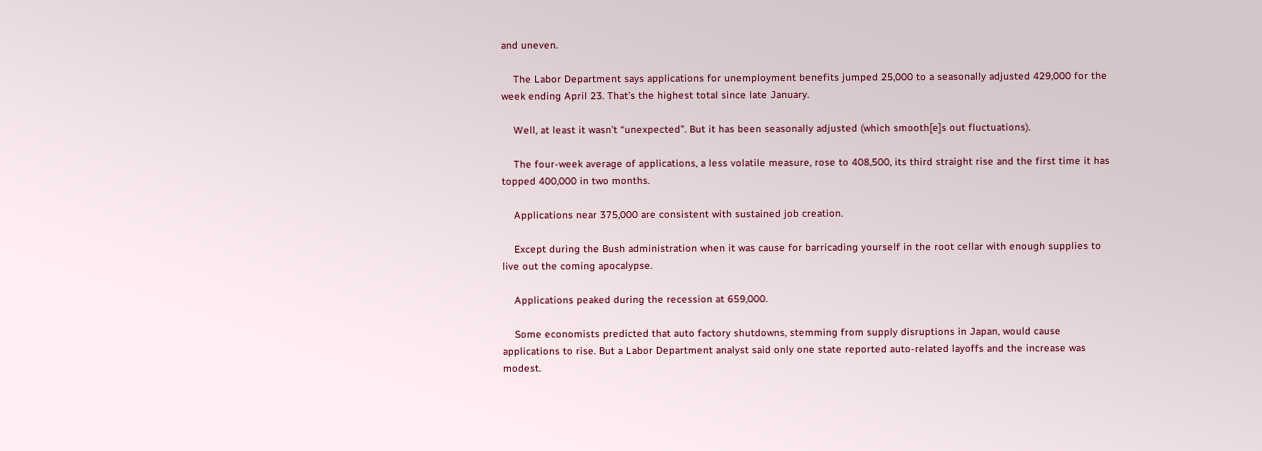and uneven.

    The Labor Department says applications for unemployment benefits jumped 25,000 to a seasonally adjusted 429,000 for the week ending April 23. That’s the highest total since late January.

    Well, at least it wasn’t “unexpected”. But it has been seasonally adjusted (which smooth[e]s out fluctuations).

    The four-week average of applications, a less volatile measure, rose to 408,500, its third straight rise and the first time it has topped 400,000 in two months.

    Applications near 375,000 are consistent with sustained job creation.

    Except during the Bush administration when it was cause for barricading yourself in the root cellar with enough supplies to live out the coming apocalypse.

    Applications peaked during the recession at 659,000.

    Some economists predicted that auto factory shutdowns, stemming from supply disruptions in Japan, would cause applications to rise. But a Labor Department analyst said only one state reported auto-related layoffs and the increase was modest.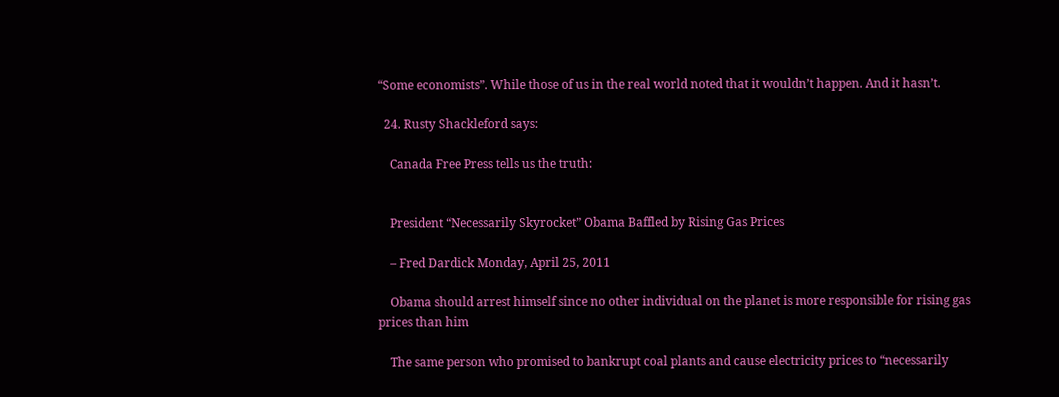“Some economists”. While those of us in the real world noted that it wouldn’t happen. And it hasn’t.

  24. Rusty Shackleford says:

    Canada Free Press tells us the truth:


    President “Necessarily Skyrocket” Obama Baffled by Rising Gas Prices

    – Fred Dardick Monday, April 25, 2011

    Obama should arrest himself since no other individual on the planet is more responsible for rising gas prices than him

    The same person who promised to bankrupt coal plants and cause electricity prices to “necessarily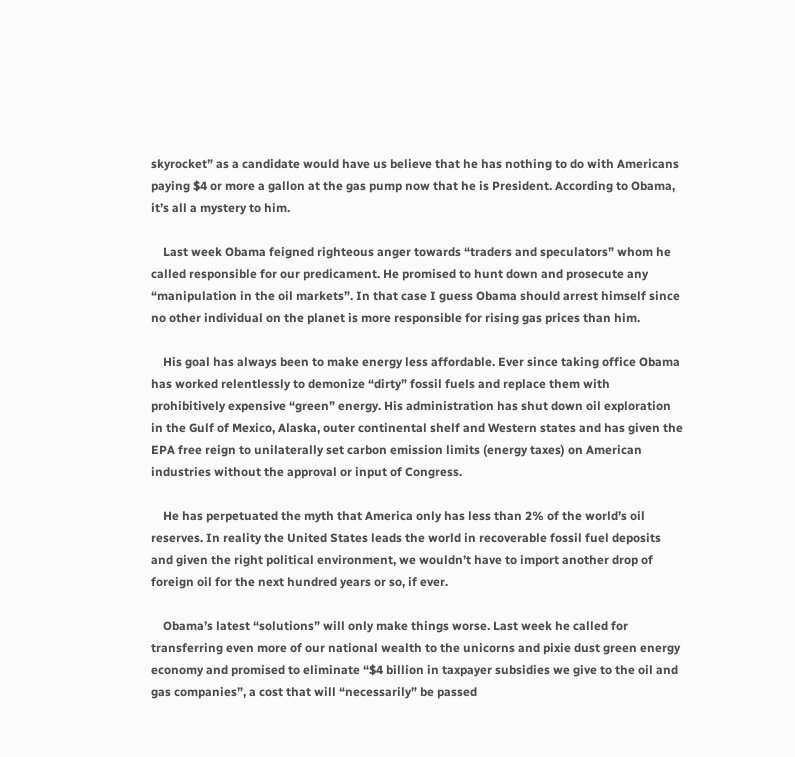skyrocket” as a candidate would have us believe that he has nothing to do with Americans paying $4 or more a gallon at the gas pump now that he is President. According to Obama, it’s all a mystery to him.

    Last week Obama feigned righteous anger towards “traders and speculators” whom he called responsible for our predicament. He promised to hunt down and prosecute any “manipulation in the oil markets”. In that case I guess Obama should arrest himself since no other individual on the planet is more responsible for rising gas prices than him.

    His goal has always been to make energy less affordable. Ever since taking office Obama has worked relentlessly to demonize “dirty” fossil fuels and replace them with prohibitively expensive “green” energy. His administration has shut down oil exploration in the Gulf of Mexico, Alaska, outer continental shelf and Western states and has given the EPA free reign to unilaterally set carbon emission limits (energy taxes) on American industries without the approval or input of Congress.

    He has perpetuated the myth that America only has less than 2% of the world’s oil reserves. In reality the United States leads the world in recoverable fossil fuel deposits and given the right political environment, we wouldn’t have to import another drop of foreign oil for the next hundred years or so, if ever.

    Obama’s latest “solutions” will only make things worse. Last week he called for transferring even more of our national wealth to the unicorns and pixie dust green energy economy and promised to eliminate “$4 billion in taxpayer subsidies we give to the oil and gas companies”, a cost that will “necessarily” be passed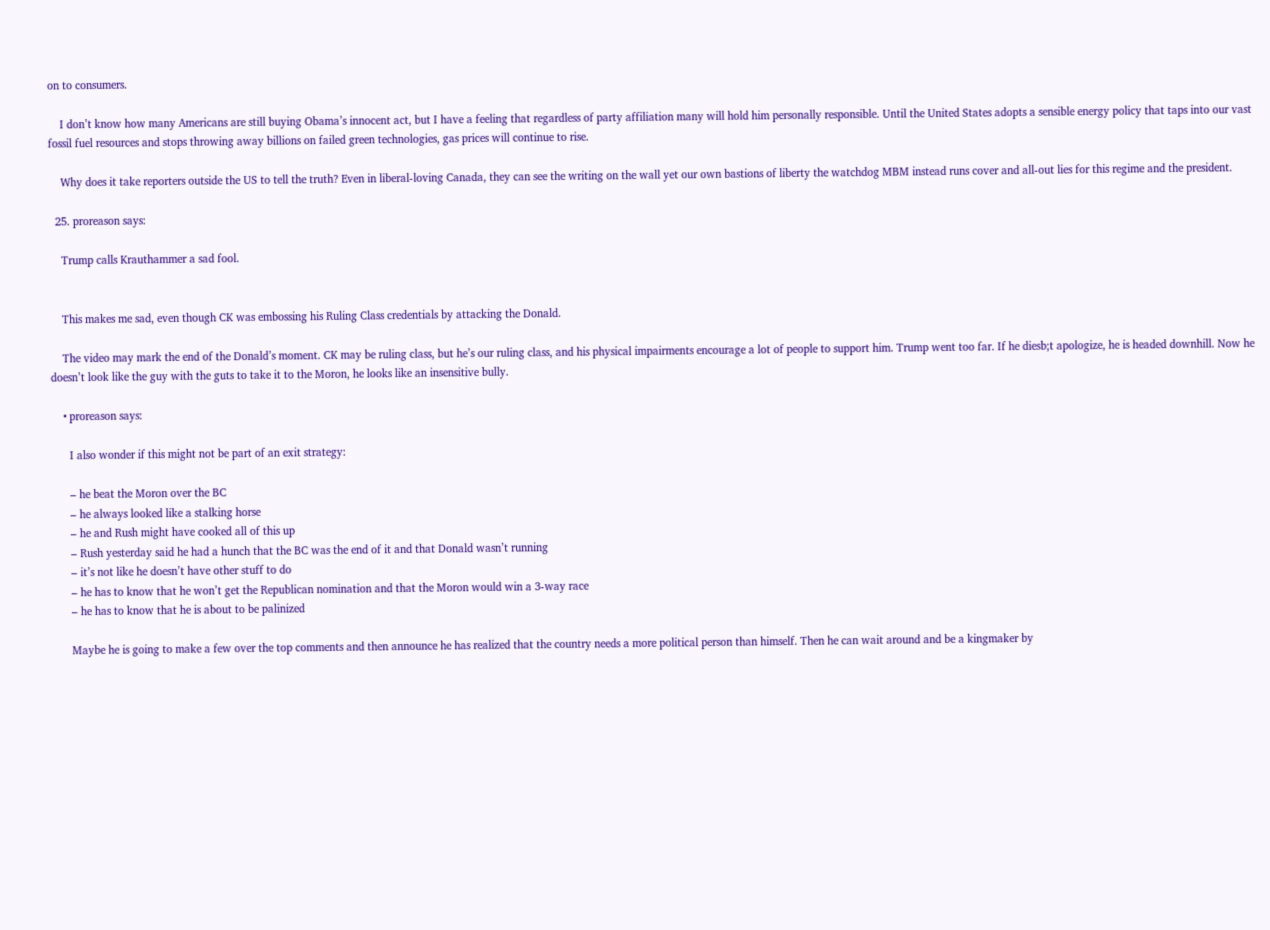on to consumers.

    I don’t know how many Americans are still buying Obama’s innocent act, but I have a feeling that regardless of party affiliation many will hold him personally responsible. Until the United States adopts a sensible energy policy that taps into our vast fossil fuel resources and stops throwing away billions on failed green technologies, gas prices will continue to rise.

    Why does it take reporters outside the US to tell the truth? Even in liberal-loving Canada, they can see the writing on the wall yet our own bastions of liberty the watchdog MBM instead runs cover and all-out lies for this regime and the president.

  25. proreason says:

    Trump calls Krauthammer a sad fool.


    This makes me sad, even though CK was embossing his Ruling Class credentials by attacking the Donald.

    The video may mark the end of the Donald’s moment. CK may be ruling class, but he’s our ruling class, and his physical impairments encourage a lot of people to support him. Trump went too far. If he diesb;t apologize, he is headed downhill. Now he doesn’t look like the guy with the guts to take it to the Moron, he looks like an insensitive bully.

    • proreason says:

      I also wonder if this might not be part of an exit strategy:

      – he beat the Moron over the BC
      – he always looked like a stalking horse
      – he and Rush might have cooked all of this up
      – Rush yesterday said he had a hunch that the BC was the end of it and that Donald wasn’t running
      – it’s not like he doesn’t have other stuff to do
      – he has to know that he won’t get the Republican nomination and that the Moron would win a 3-way race
      – he has to know that he is about to be palinized

      Maybe he is going to make a few over the top comments and then announce he has realized that the country needs a more political person than himself. Then he can wait around and be a kingmaker by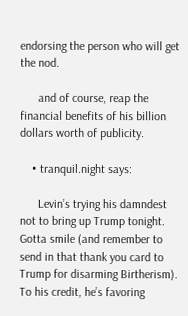endorsing the person who will get the nod.

      and of course, reap the financial benefits of his billion dollars worth of publicity.

    • tranquil.night says:

      Levin’s trying his damndest not to bring up Trump tonight. Gotta smile (and remember to send in that thank you card to Trump for disarming Birtherism). To his credit, he’s favoring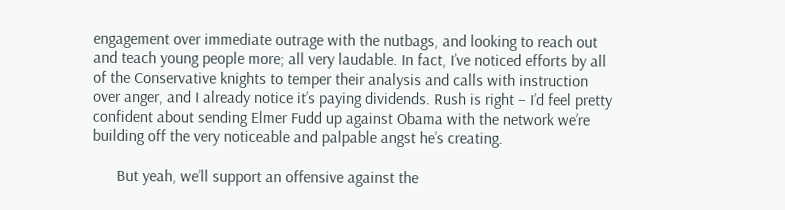engagement over immediate outrage with the nutbags, and looking to reach out and teach young people more; all very laudable. In fact, I’ve noticed efforts by all of the Conservative knights to temper their analysis and calls with instruction over anger, and I already notice it’s paying dividends. Rush is right – I’d feel pretty confident about sending Elmer Fudd up against Obama with the network we’re building off the very noticeable and palpable angst he’s creating.

      But yeah, we’ll support an offensive against the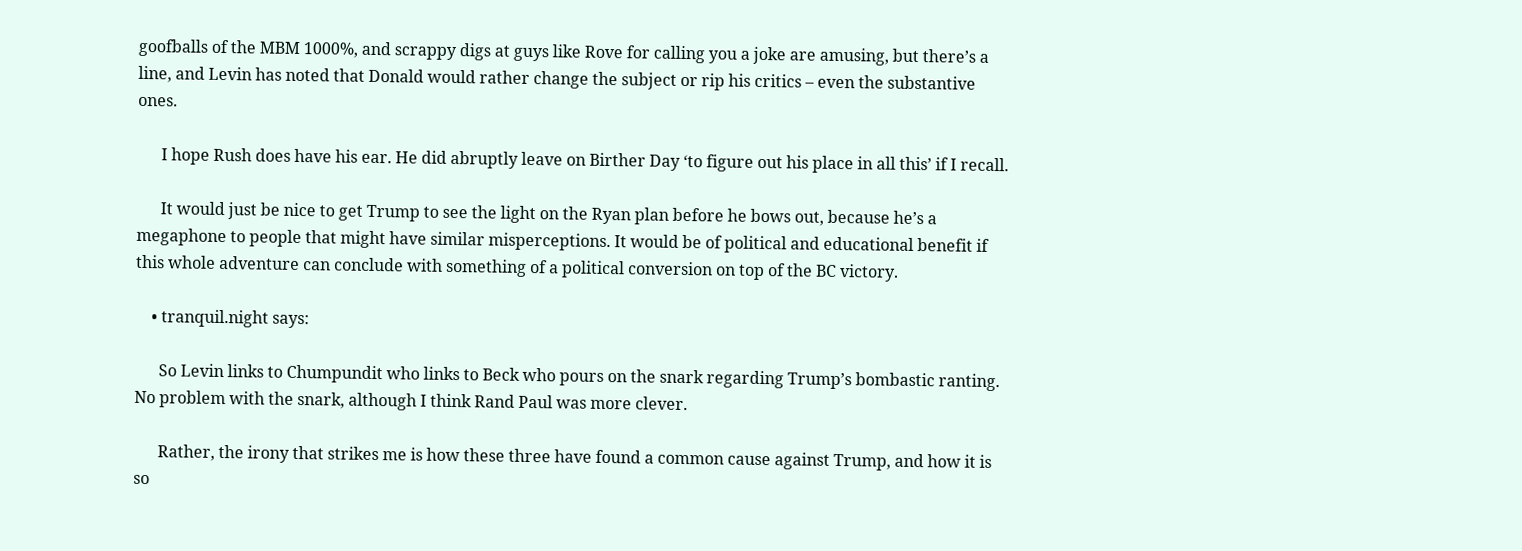goofballs of the MBM 1000%, and scrappy digs at guys like Rove for calling you a joke are amusing, but there’s a line, and Levin has noted that Donald would rather change the subject or rip his critics – even the substantive ones.

      I hope Rush does have his ear. He did abruptly leave on Birther Day ‘to figure out his place in all this’ if I recall.

      It would just be nice to get Trump to see the light on the Ryan plan before he bows out, because he’s a megaphone to people that might have similar misperceptions. It would be of political and educational benefit if this whole adventure can conclude with something of a political conversion on top of the BC victory.

    • tranquil.night says:

      So Levin links to Chumpundit who links to Beck who pours on the snark regarding Trump’s bombastic ranting. No problem with the snark, although I think Rand Paul was more clever.

      Rather, the irony that strikes me is how these three have found a common cause against Trump, and how it is so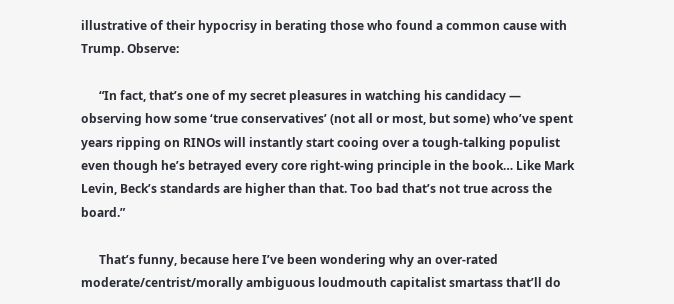illustrative of their hypocrisy in berating those who found a common cause with Trump. Observe:

      “In fact, that’s one of my secret pleasures in watching his candidacy — observing how some ‘true conservatives’ (not all or most, but some) who’ve spent years ripping on RINOs will instantly start cooing over a tough-talking populist even though he’s betrayed every core right-wing principle in the book… Like Mark Levin, Beck’s standards are higher than that. Too bad that’s not true across the board.”

      That’s funny, because here I’ve been wondering why an over-rated moderate/centrist/morally ambiguous loudmouth capitalist smartass that’ll do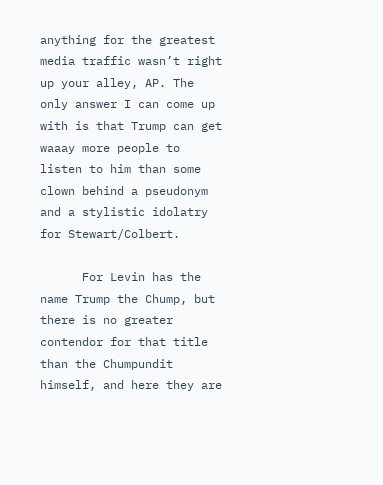anything for the greatest media traffic wasn’t right up your alley, AP. The only answer I can come up with is that Trump can get waaay more people to listen to him than some clown behind a pseudonym and a stylistic idolatry for Stewart/Colbert.

      For Levin has the name Trump the Chump, but there is no greater contendor for that title than the Chumpundit himself, and here they are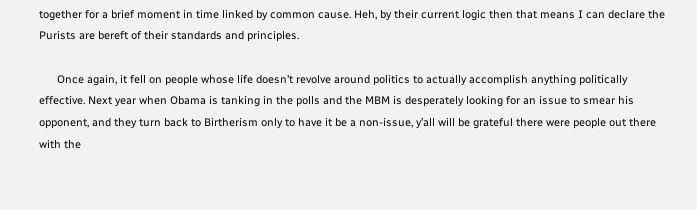together for a brief moment in time linked by common cause. Heh, by their current logic then that means I can declare the Purists are bereft of their standards and principles.

      Once again, it fell on people whose life doesn’t revolve around politics to actually accomplish anything politically effective. Next year when Obama is tanking in the polls and the MBM is desperately looking for an issue to smear his opponent, and they turn back to Birtherism only to have it be a non-issue, y’all will be grateful there were people out there with the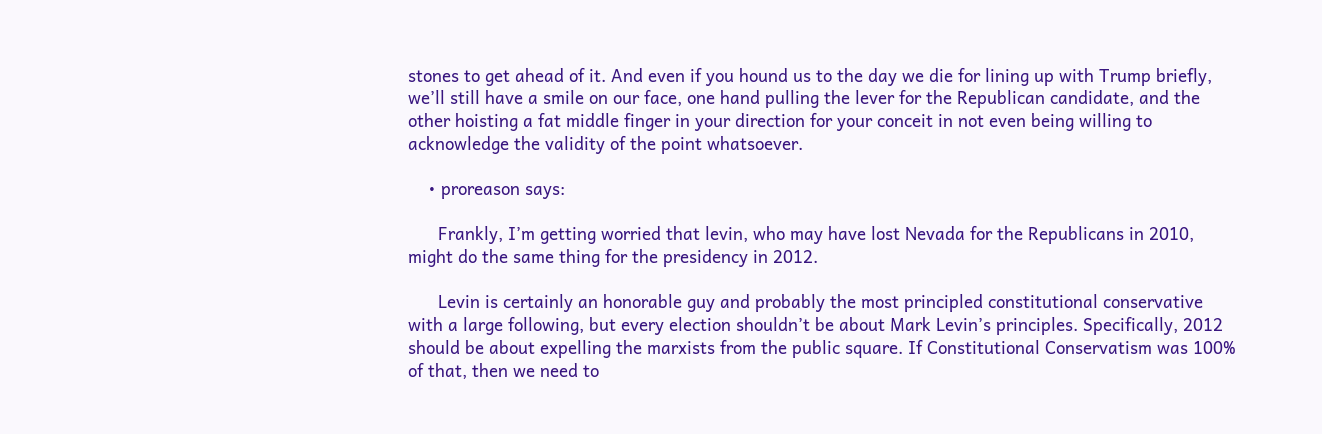stones to get ahead of it. And even if you hound us to the day we die for lining up with Trump briefly, we’ll still have a smile on our face, one hand pulling the lever for the Republican candidate, and the other hoisting a fat middle finger in your direction for your conceit in not even being willing to acknowledge the validity of the point whatsoever.

    • proreason says:

      Frankly, I’m getting worried that levin, who may have lost Nevada for the Republicans in 2010, might do the same thing for the presidency in 2012.

      Levin is certainly an honorable guy and probably the most principled constitutional conservative with a large following, but every election shouldn’t be about Mark Levin’s principles. Specifically, 2012 should be about expelling the marxists from the public square. If Constitutional Conservatism was 100% of that, then we need to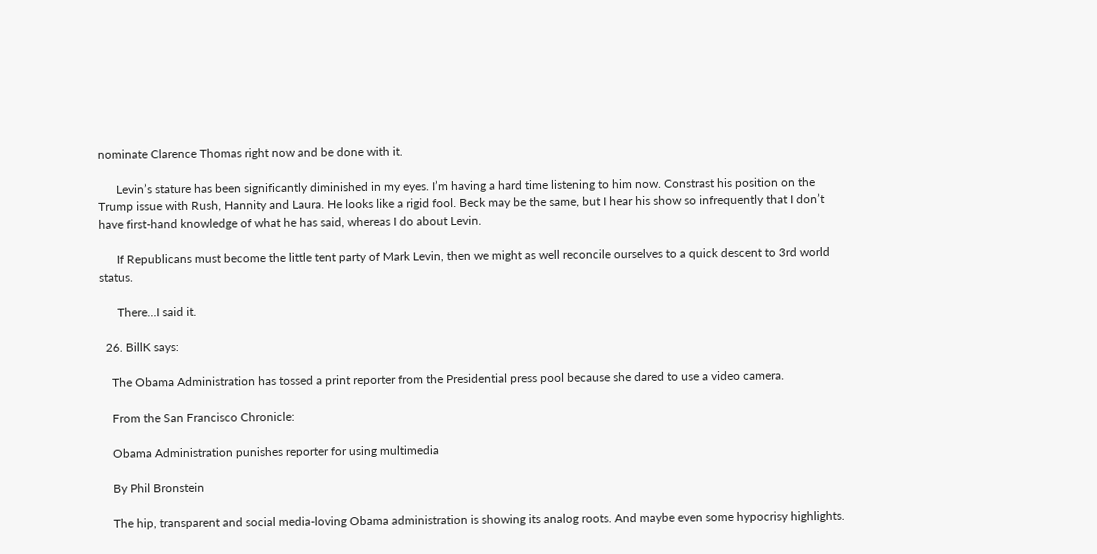nominate Clarence Thomas right now and be done with it.

      Levin’s stature has been significantly diminished in my eyes. I’m having a hard time listening to him now. Constrast his position on the Trump issue with Rush, Hannity and Laura. He looks like a rigid fool. Beck may be the same, but I hear his show so infrequently that I don’t have first-hand knowledge of what he has said, whereas I do about Levin.

      If Republicans must become the little tent party of Mark Levin, then we might as well reconcile ourselves to a quick descent to 3rd world status.

      There…I said it.

  26. BillK says:

    The Obama Administration has tossed a print reporter from the Presidential press pool because she dared to use a video camera.

    From the San Francisco Chronicle:

    Obama Administration punishes reporter for using multimedia

    By Phil Bronstein

    The hip, transparent and social media-loving Obama administration is showing its analog roots. And maybe even some hypocrisy highlights.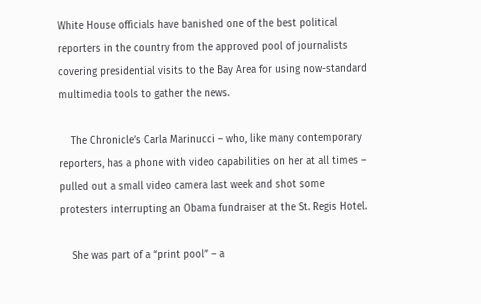White House officials have banished one of the best political reporters in the country from the approved pool of journalists covering presidential visits to the Bay Area for using now-standard multimedia tools to gather the news.

    The Chronicle’s Carla Marinucci – who, like many contemporary reporters, has a phone with video capabilities on her at all times – pulled out a small video camera last week and shot some protesters interrupting an Obama fundraiser at the St. Regis Hotel.

    She was part of a “print pool” – a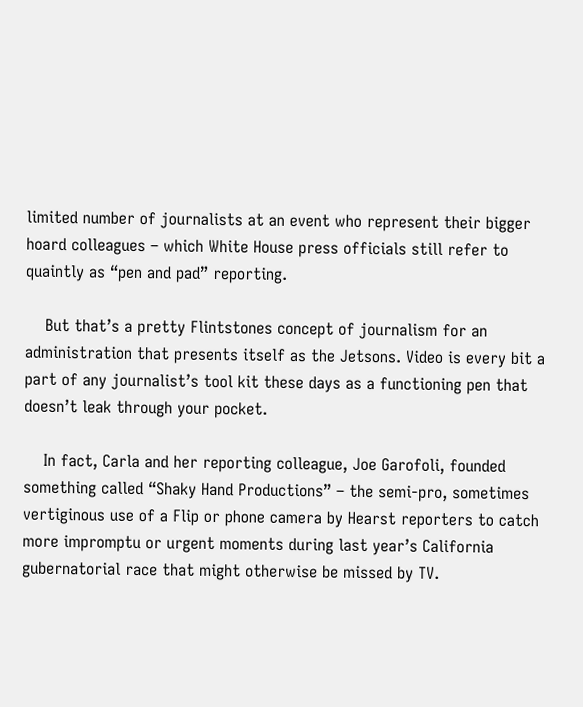limited number of journalists at an event who represent their bigger hoard colleagues – which White House press officials still refer to quaintly as “pen and pad” reporting.

    But that’s a pretty Flintstones concept of journalism for an administration that presents itself as the Jetsons. Video is every bit a part of any journalist’s tool kit these days as a functioning pen that doesn’t leak through your pocket.

    In fact, Carla and her reporting colleague, Joe Garofoli, founded something called “Shaky Hand Productions” – the semi-pro, sometimes vertiginous use of a Flip or phone camera by Hearst reporters to catch more impromptu or urgent moments during last year’s California gubernatorial race that might otherwise be missed by TV.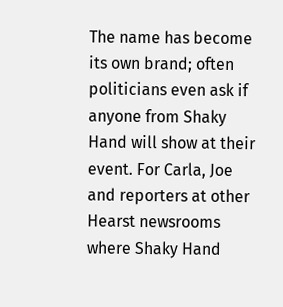The name has become its own brand; often politicians even ask if anyone from Shaky Hand will show at their event. For Carla, Joe and reporters at other Hearst newsrooms where Shaky Hand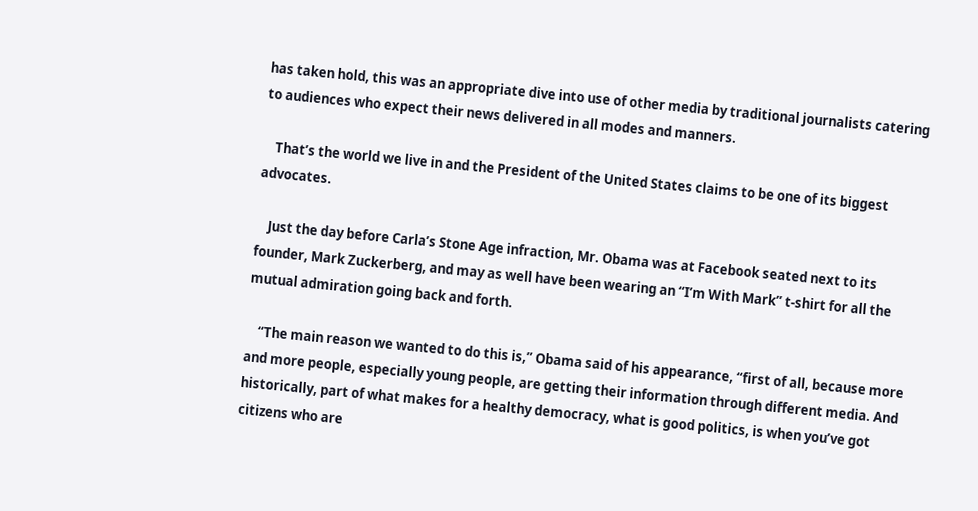has taken hold, this was an appropriate dive into use of other media by traditional journalists catering to audiences who expect their news delivered in all modes and manners.

    That’s the world we live in and the President of the United States claims to be one of its biggest advocates.

    Just the day before Carla’s Stone Age infraction, Mr. Obama was at Facebook seated next to its founder, Mark Zuckerberg, and may as well have been wearing an “I’m With Mark” t-shirt for all the mutual admiration going back and forth.

    “The main reason we wanted to do this is,” Obama said of his appearance, “first of all, because more and more people, especially young people, are getting their information through different media. And historically, part of what makes for a healthy democracy, what is good politics, is when you’ve got citizens who are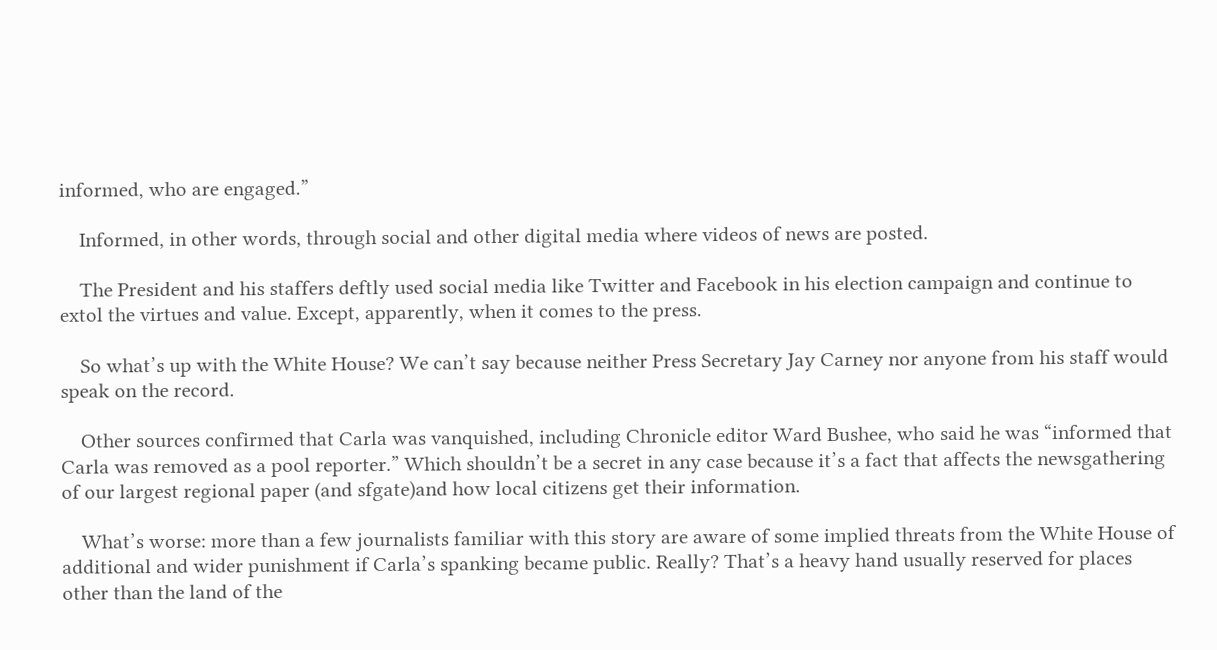informed, who are engaged.”

    Informed, in other words, through social and other digital media where videos of news are posted.

    The President and his staffers deftly used social media like Twitter and Facebook in his election campaign and continue to extol the virtues and value. Except, apparently, when it comes to the press.

    So what’s up with the White House? We can’t say because neither Press Secretary Jay Carney nor anyone from his staff would speak on the record.

    Other sources confirmed that Carla was vanquished, including Chronicle editor Ward Bushee, who said he was “informed that Carla was removed as a pool reporter.” Which shouldn’t be a secret in any case because it’s a fact that affects the newsgathering of our largest regional paper (and sfgate)and how local citizens get their information.

    What’s worse: more than a few journalists familiar with this story are aware of some implied threats from the White House of additional and wider punishment if Carla’s spanking became public. Really? That’s a heavy hand usually reserved for places other than the land of the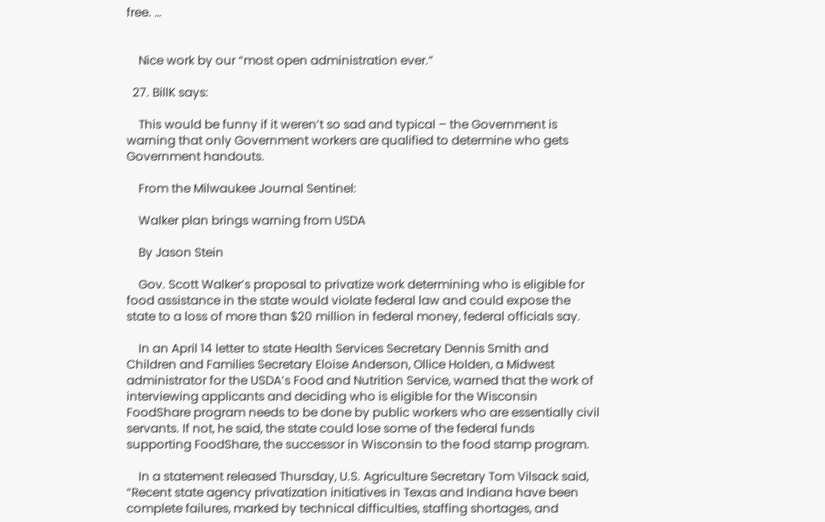free. …


    Nice work by our “most open administration ever.”

  27. BillK says:

    This would be funny if it weren’t so sad and typical – the Government is warning that only Government workers are qualified to determine who gets Government handouts.

    From the Milwaukee Journal Sentinel:

    Walker plan brings warning from USDA

    By Jason Stein

    Gov. Scott Walker’s proposal to privatize work determining who is eligible for food assistance in the state would violate federal law and could expose the state to a loss of more than $20 million in federal money, federal officials say.

    In an April 14 letter to state Health Services Secretary Dennis Smith and Children and Families Secretary Eloise Anderson, Ollice Holden, a Midwest administrator for the USDA’s Food and Nutrition Service, warned that the work of interviewing applicants and deciding who is eligible for the Wisconsin FoodShare program needs to be done by public workers who are essentially civil servants. If not, he said, the state could lose some of the federal funds supporting FoodShare, the successor in Wisconsin to the food stamp program.

    In a statement released Thursday, U.S. Agriculture Secretary Tom Vilsack said, “Recent state agency privatization initiatives in Texas and Indiana have been complete failures, marked by technical difficulties, staffing shortages, and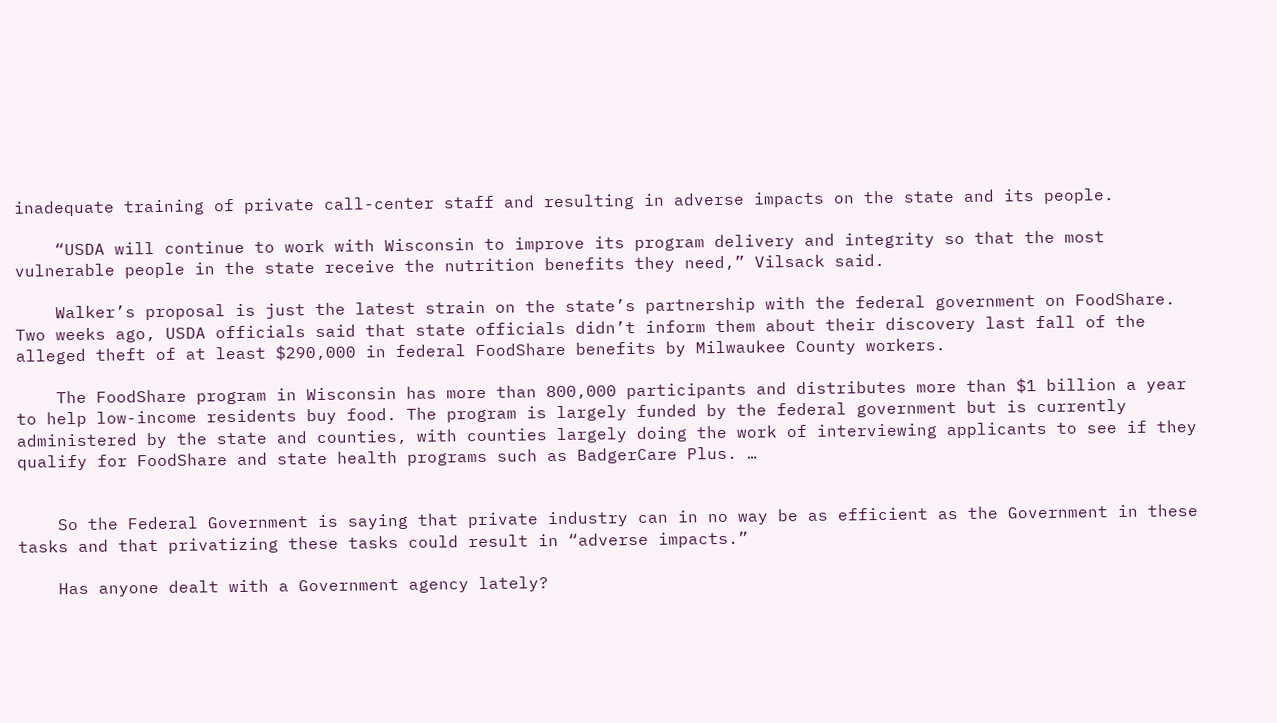inadequate training of private call-center staff and resulting in adverse impacts on the state and its people.

    “USDA will continue to work with Wisconsin to improve its program delivery and integrity so that the most vulnerable people in the state receive the nutrition benefits they need,” Vilsack said.

    Walker’s proposal is just the latest strain on the state’s partnership with the federal government on FoodShare. Two weeks ago, USDA officials said that state officials didn’t inform them about their discovery last fall of the alleged theft of at least $290,000 in federal FoodShare benefits by Milwaukee County workers.

    The FoodShare program in Wisconsin has more than 800,000 participants and distributes more than $1 billion a year to help low-income residents buy food. The program is largely funded by the federal government but is currently administered by the state and counties, with counties largely doing the work of interviewing applicants to see if they qualify for FoodShare and state health programs such as BadgerCare Plus. …


    So the Federal Government is saying that private industry can in no way be as efficient as the Government in these tasks and that privatizing these tasks could result in “adverse impacts.”

    Has anyone dealt with a Government agency lately?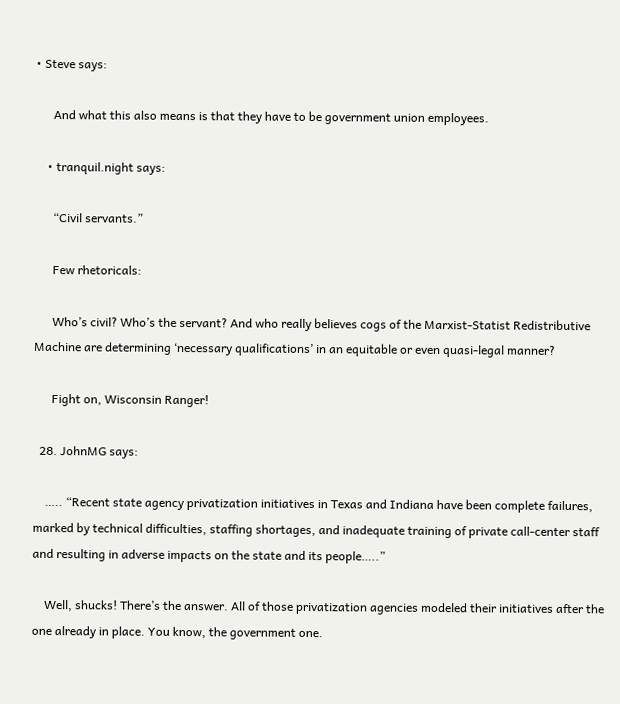• Steve says:

      And what this also means is that they have to be government union employees.

    • tranquil.night says:

      “Civil servants.”

      Few rhetoricals:

      Who’s civil? Who’s the servant? And who really believes cogs of the Marxist-Statist Redistributive Machine are determining ‘necessary qualifications’ in an equitable or even quasi-legal manner?

      Fight on, Wisconsin Ranger!

  28. JohnMG says:

    ….. “Recent state agency privatization initiatives in Texas and Indiana have been complete failures, marked by technical difficulties, staffing shortages, and inadequate training of private call-center staff and resulting in adverse impacts on the state and its people…..”

    Well, shucks! There’s the answer. All of those privatization agencies modeled their initiatives after the one already in place. You know, the government one.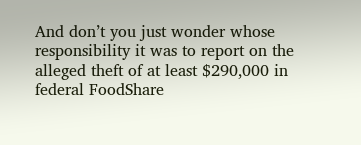And don’t you just wonder whose responsibility it was to report on the alleged theft of at least $290,000 in federal FoodShare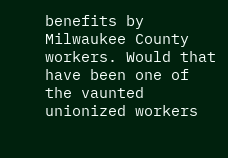benefits by Milwaukee County workers. Would that have been one of the vaunted unionized workers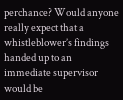perchance? Would anyone really expect that a whistleblower’s findings handed up to an immediate supervisor would be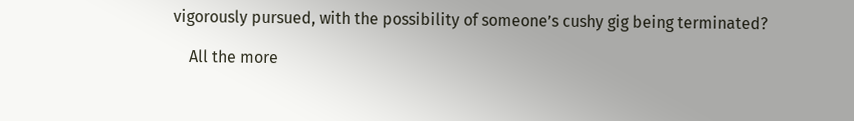vigorously pursued, with the possibility of someone’s cushy gig being terminated?

    All the more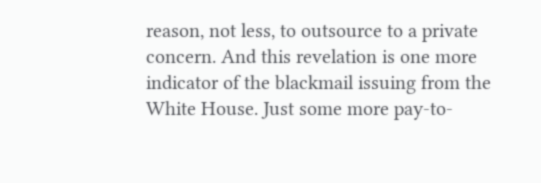reason, not less, to outsource to a private concern. And this revelation is one more indicator of the blackmail issuing from the White House. Just some more pay-to-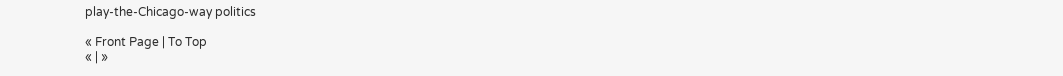play-the-Chicago-way politics

« Front Page | To Top
« | »